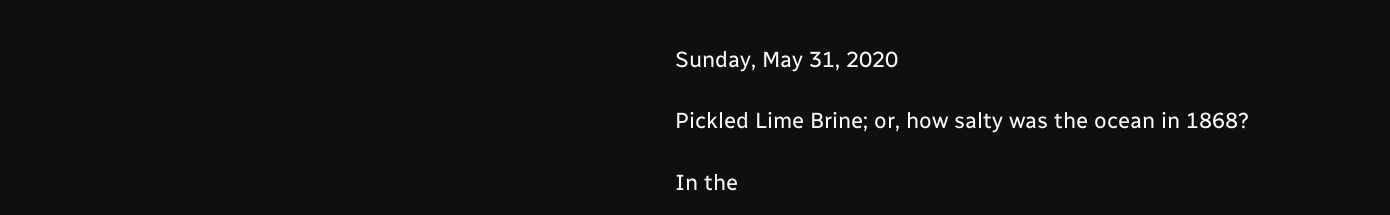Sunday, May 31, 2020

Pickled Lime Brine; or, how salty was the ocean in 1868?

In the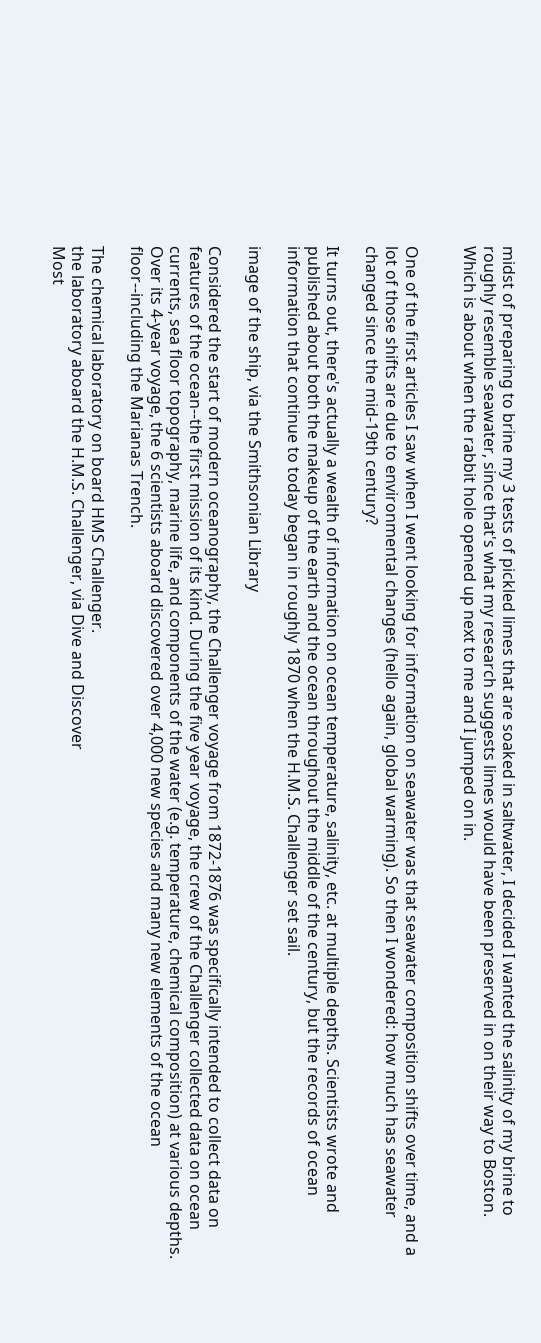midst of preparing to brine my 3 tests of pickled limes that are soaked in saltwater, I decided I wanted the salinity of my brine to roughly resemble seawater, since that's what my research suggests limes would have been preserved in on their way to Boston. Which is about when the rabbit hole opened up next to me and I jumped on in.


One of the first articles I saw when I went looking for information on seawater was that seawater composition shifts over time, and a lot of those shifts are due to environmental changes (hello again, global warming). So then I wondered: how much has seawater changed since the mid-19th century?

It turns out, there's actually a wealth of information on ocean temperature, salinity, etc. at multiple depths. Scientists wrote and published about both the makeup of the earth and the ocean throughout the middle of the century, but the records of ocean information that continue to today began in roughly 1870 when the H.M.S. Challenger set sail.

image of the ship, via the Smithsonian Library

Considered the start of modern oceanography, the Challenger voyage from 1872-1876 was specifically intended to collect data on features of the ocean--the first mission of its kind. During the five year voyage, the crew of the Challenger collected data on ocean currents, sea floor topography, marine life, and components of the water (e.g. temperature, chemical composition) at various depths. Over its 4-year voyage, the 6 scientists aboard discovered over 4,000 new species and many new elements of the ocean floor--including the Marianas Trench.

The chemical laboratory on board HMS Challenger.
the laboratory aboard the H.M.S. Challenger, via Dive and Discover
Most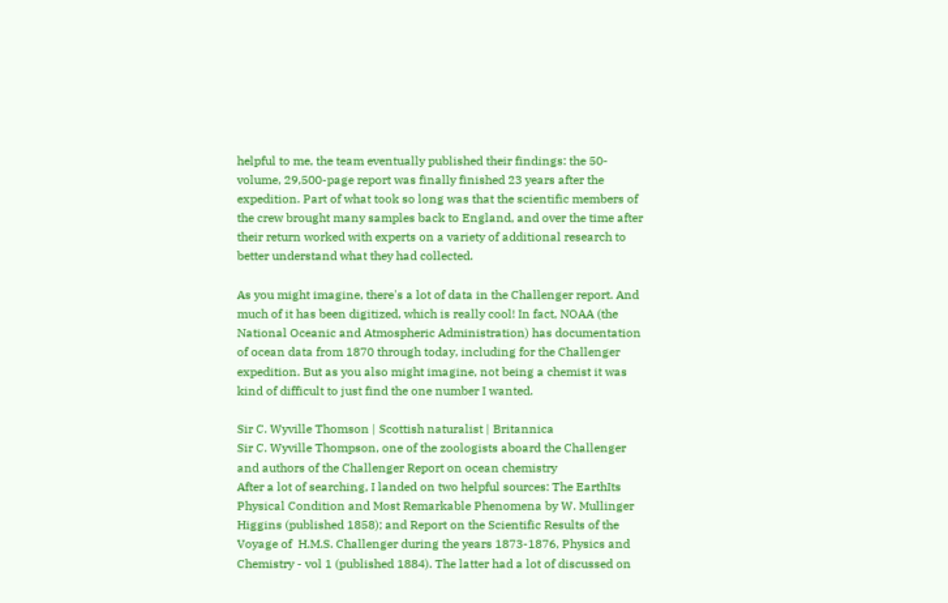helpful to me, the team eventually published their findings: the 50-volume, 29,500-page report was finally finished 23 years after the expedition. Part of what took so long was that the scientific members of the crew brought many samples back to England, and over the time after their return worked with experts on a variety of additional research to better understand what they had collected.

As you might imagine, there's a lot of data in the Challenger report. And much of it has been digitized, which is really cool! In fact, NOAA (the National Oceanic and Atmospheric Administration) has documentation of ocean data from 1870 through today, including for the Challenger expedition. But as you also might imagine, not being a chemist it was kind of difficult to just find the one number I wanted.

Sir C. Wyville Thomson | Scottish naturalist | Britannica
Sir C. Wyville Thompson, one of the zoologists aboard the Challenger and authors of the Challenger Report on ocean chemistry
After a lot of searching, I landed on two helpful sources: The EarthIts Physical Condition and Most Remarkable Phenomena by W. Mullinger Higgins (published 1858); and Report on the Scientific Results of the Voyage of  H.M.S. Challenger during the years 1873-1876, Physics and Chemistry - vol 1 (published 1884). The latter had a lot of discussed on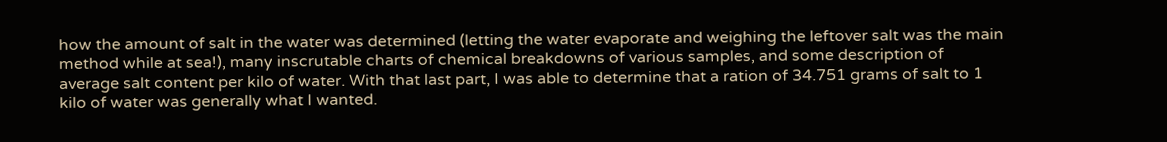how the amount of salt in the water was determined (letting the water evaporate and weighing the leftover salt was the main method while at sea!), many inscrutable charts of chemical breakdowns of various samples, and some description of average salt content per kilo of water. With that last part, I was able to determine that a ration of 34.751 grams of salt to 1 kilo of water was generally what I wanted.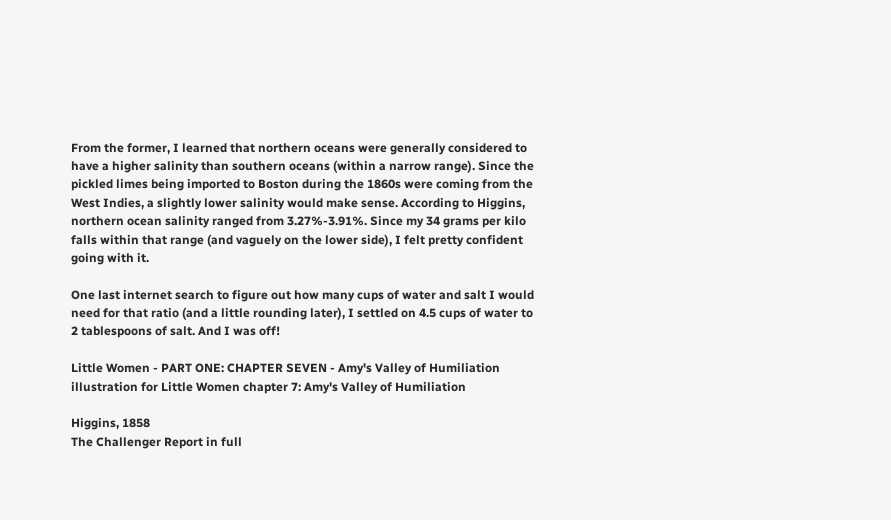From the former, I learned that northern oceans were generally considered to have a higher salinity than southern oceans (within a narrow range). Since the pickled limes being imported to Boston during the 1860s were coming from the West Indies, a slightly lower salinity would make sense. According to Higgins, northern ocean salinity ranged from 3.27%-3.91%. Since my 34 grams per kilo falls within that range (and vaguely on the lower side), I felt pretty confident going with it.

One last internet search to figure out how many cups of water and salt I would need for that ratio (and a little rounding later), I settled on 4.5 cups of water to 2 tablespoons of salt. And I was off!

Little Women - PART ONE: CHAPTER SEVEN - Amy's Valley of Humiliation
illustration for Little Women chapter 7: Amy's Valley of Humiliation

Higgins, 1858
The Challenger Report in full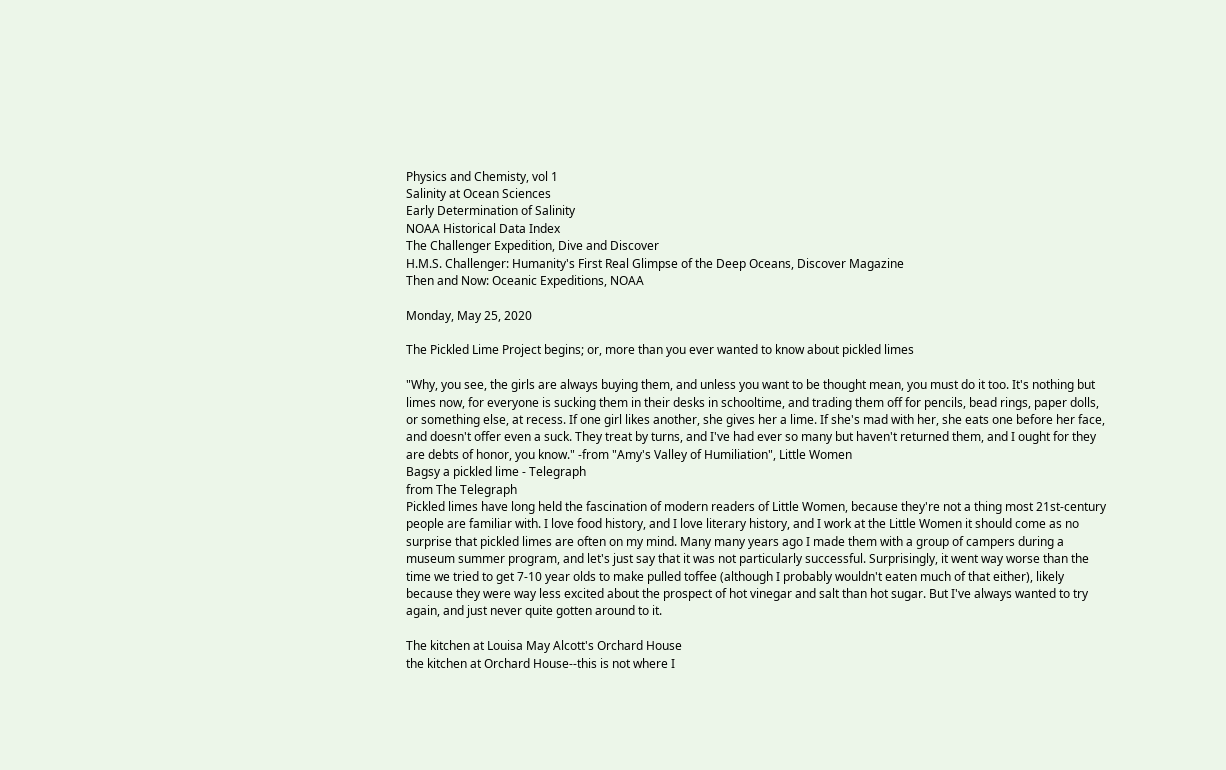Physics and Chemisty, vol 1
Salinity at Ocean Sciences
Early Determination of Salinity
NOAA Historical Data Index
The Challenger Expedition, Dive and Discover
H.M.S. Challenger: Humanity's First Real Glimpse of the Deep Oceans, Discover Magazine
Then and Now: Oceanic Expeditions, NOAA

Monday, May 25, 2020

The Pickled Lime Project begins; or, more than you ever wanted to know about pickled limes

"Why, you see, the girls are always buying them, and unless you want to be thought mean, you must do it too. It's nothing but limes now, for everyone is sucking them in their desks in schooltime, and trading them off for pencils, bead rings, paper dolls, or something else, at recess. If one girl likes another, she gives her a lime. If she's mad with her, she eats one before her face, and doesn't offer even a suck. They treat by turns, and I've had ever so many but haven't returned them, and I ought for they are debts of honor, you know." -from "Amy's Valley of Humiliation", Little Women
Bagsy a pickled lime - Telegraph
from The Telegraph
Pickled limes have long held the fascination of modern readers of Little Women, because they're not a thing most 21st-century people are familiar with. I love food history, and I love literary history, and I work at the Little Women it should come as no surprise that pickled limes are often on my mind. Many many years ago I made them with a group of campers during a museum summer program, and let's just say that it was not particularly successful. Surprisingly, it went way worse than the time we tried to get 7-10 year olds to make pulled toffee (although I probably wouldn't eaten much of that either), likely because they were way less excited about the prospect of hot vinegar and salt than hot sugar. But I've always wanted to try again, and just never quite gotten around to it.

The kitchen at Louisa May Alcott's Orchard House
the kitchen at Orchard House--this is not where I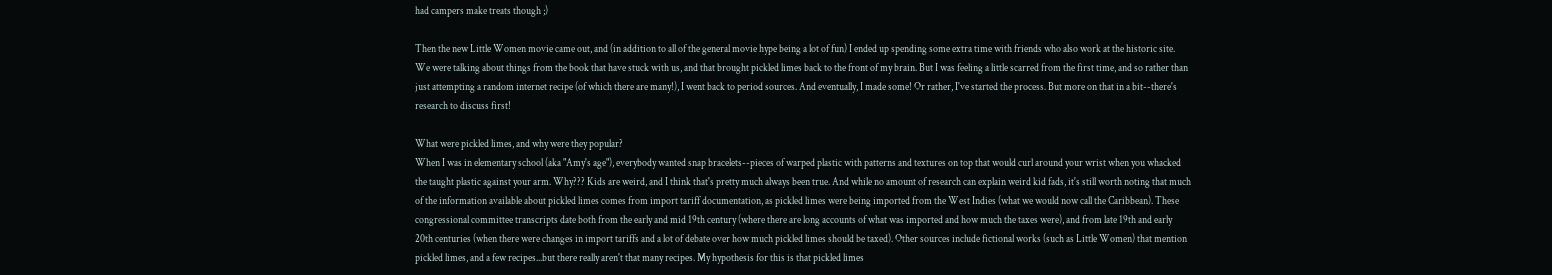had campers make treats though ;)

Then the new Little Women movie came out, and (in addition to all of the general movie hype being a lot of fun) I ended up spending some extra time with friends who also work at the historic site. We were talking about things from the book that have stuck with us, and that brought pickled limes back to the front of my brain. But I was feeling a little scarred from the first time, and so rather than just attempting a random internet recipe (of which there are many!), I went back to period sources. And eventually, I made some! Or rather, I've started the process. But more on that in a bit--there's research to discuss first!

What were pickled limes, and why were they popular?
When I was in elementary school (aka "Amy's age"), everybody wanted snap bracelets--pieces of warped plastic with patterns and textures on top that would curl around your wrist when you whacked the taught plastic against your arm. Why??? Kids are weird, and I think that's pretty much always been true. And while no amount of research can explain weird kid fads, it's still worth noting that much of the information available about pickled limes comes from import tariff documentation, as pickled limes were being imported from the West Indies (what we would now call the Caribbean). These congressional committee transcripts date both from the early and mid 19th century (where there are long accounts of what was imported and how much the taxes were), and from late 19th and early 20th centuries (when there were changes in import tariffs and a lot of debate over how much pickled limes should be taxed). Other sources include fictional works (such as Little Women) that mention pickled limes, and a few recipes...but there really aren't that many recipes. My hypothesis for this is that pickled limes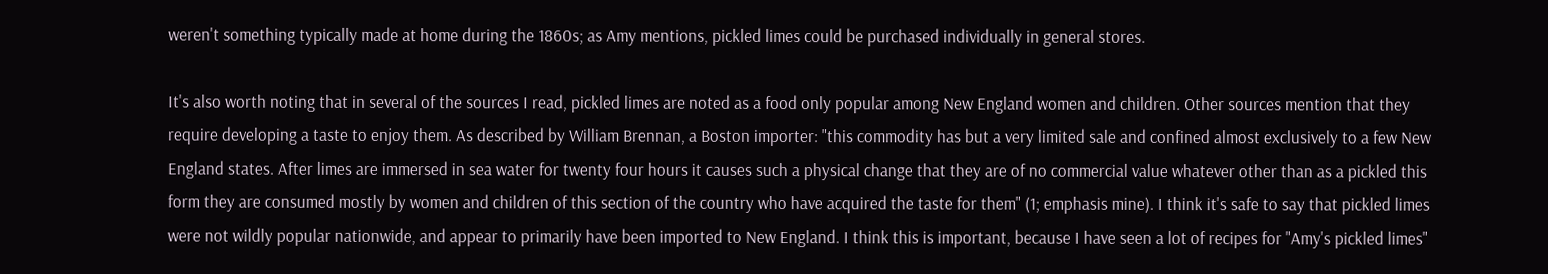weren't something typically made at home during the 1860s; as Amy mentions, pickled limes could be purchased individually in general stores.

It's also worth noting that in several of the sources I read, pickled limes are noted as a food only popular among New England women and children. Other sources mention that they require developing a taste to enjoy them. As described by William Brennan, a Boston importer: "this commodity has but a very limited sale and confined almost exclusively to a few New England states. After limes are immersed in sea water for twenty four hours it causes such a physical change that they are of no commercial value whatever other than as a pickled this form they are consumed mostly by women and children of this section of the country who have acquired the taste for them" (1; emphasis mine). I think it's safe to say that pickled limes were not wildly popular nationwide, and appear to primarily have been imported to New England. I think this is important, because I have seen a lot of recipes for "Amy's pickled limes"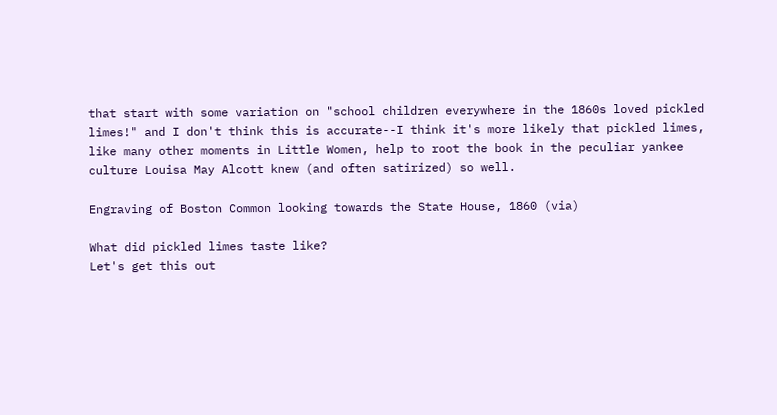that start with some variation on "school children everywhere in the 1860s loved pickled limes!" and I don't think this is accurate--I think it's more likely that pickled limes, like many other moments in Little Women, help to root the book in the peculiar yankee culture Louisa May Alcott knew (and often satirized) so well.

Engraving of Boston Common looking towards the State House, 1860 (via)

What did pickled limes taste like?
Let's get this out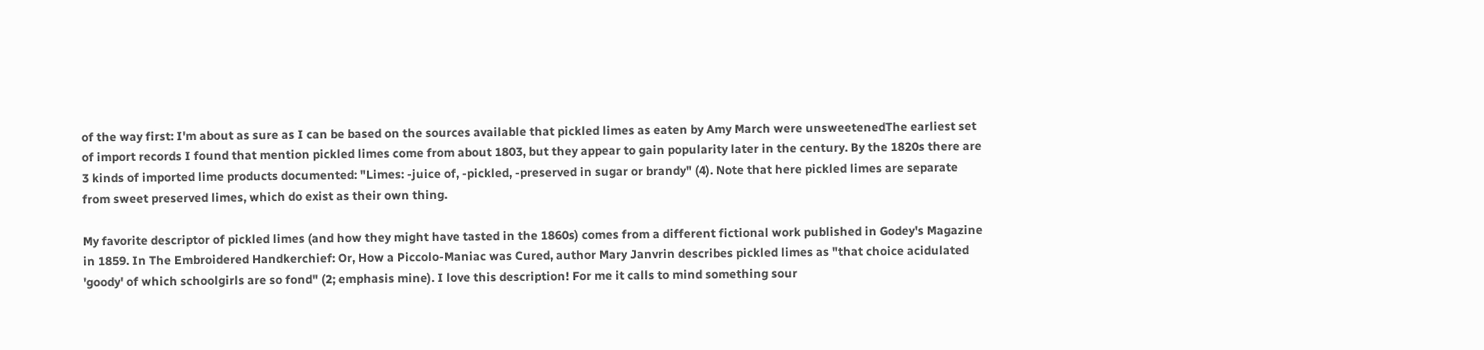of the way first: I'm about as sure as I can be based on the sources available that pickled limes as eaten by Amy March were unsweetenedThe earliest set of import records I found that mention pickled limes come from about 1803, but they appear to gain popularity later in the century. By the 1820s there are 3 kinds of imported lime products documented: "Limes: -juice of, -pickled, -preserved in sugar or brandy" (4). Note that here pickled limes are separate from sweet preserved limes, which do exist as their own thing.

My favorite descriptor of pickled limes (and how they might have tasted in the 1860s) comes from a different fictional work published in Godey's Magazine in 1859. In The Embroidered Handkerchief: Or, How a Piccolo-Maniac was Cured, author Mary Janvrin describes pickled limes as "that choice acidulated 'goody' of which schoolgirls are so fond" (2; emphasis mine). I love this description! For me it calls to mind something sour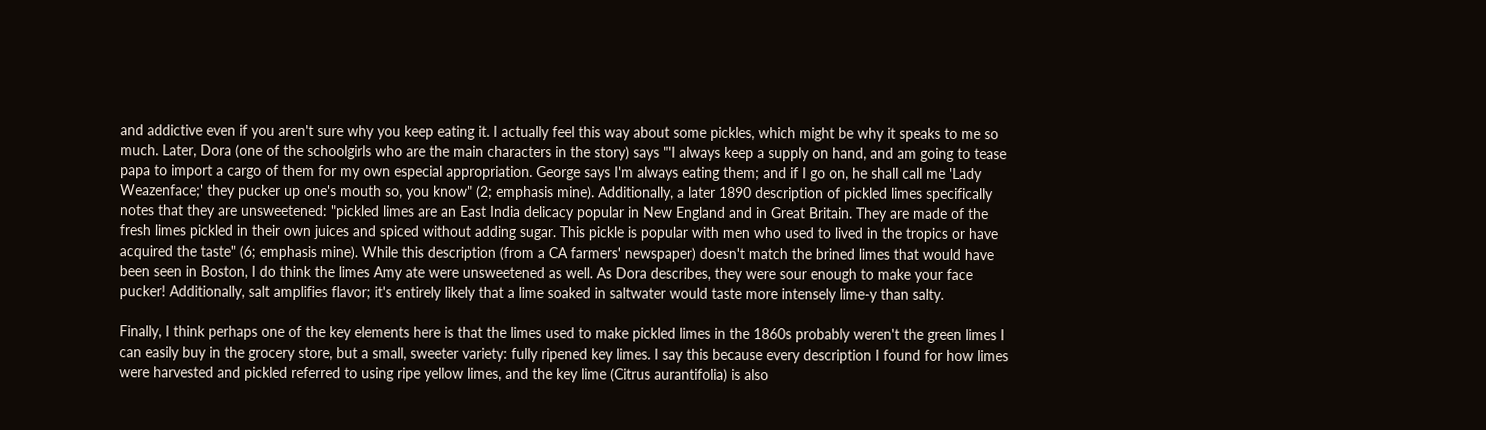and addictive even if you aren't sure why you keep eating it. I actually feel this way about some pickles, which might be why it speaks to me so much. Later, Dora (one of the schoolgirls who are the main characters in the story) says "'I always keep a supply on hand, and am going to tease papa to import a cargo of them for my own especial appropriation. George says I'm always eating them; and if I go on, he shall call me 'Lady Weazenface;' they pucker up one's mouth so, you know" (2; emphasis mine). Additionally, a later 1890 description of pickled limes specifically notes that they are unsweetened: "pickled limes are an East India delicacy popular in New England and in Great Britain. They are made of the fresh limes pickled in their own juices and spiced without adding sugar. This pickle is popular with men who used to lived in the tropics or have acquired the taste" (6; emphasis mine). While this description (from a CA farmers' newspaper) doesn't match the brined limes that would have been seen in Boston, I do think the limes Amy ate were unsweetened as well. As Dora describes, they were sour enough to make your face pucker! Additionally, salt amplifies flavor; it's entirely likely that a lime soaked in saltwater would taste more intensely lime-y than salty.

Finally, I think perhaps one of the key elements here is that the limes used to make pickled limes in the 1860s probably weren't the green limes I can easily buy in the grocery store, but a small, sweeter variety: fully ripened key limes. I say this because every description I found for how limes were harvested and pickled referred to using ripe yellow limes, and the key lime (Citrus aurantifolia) is also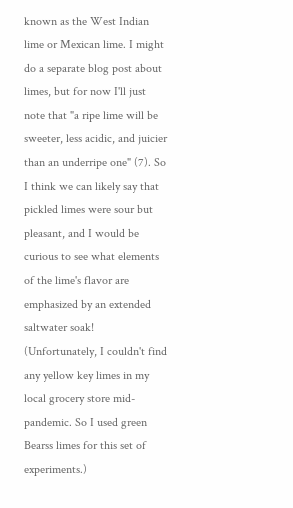known as the West Indian lime or Mexican lime. I might do a separate blog post about limes, but for now I'll just note that "a ripe lime will be sweeter, less acidic, and juicier than an underripe one" (7). So I think we can likely say that pickled limes were sour but pleasant, and I would be curious to see what elements of the lime's flavor are emphasized by an extended saltwater soak! (Unfortunately, I couldn't find any yellow key limes in my local grocery store mid-pandemic. So I used green Bearss limes for this set of experiments.)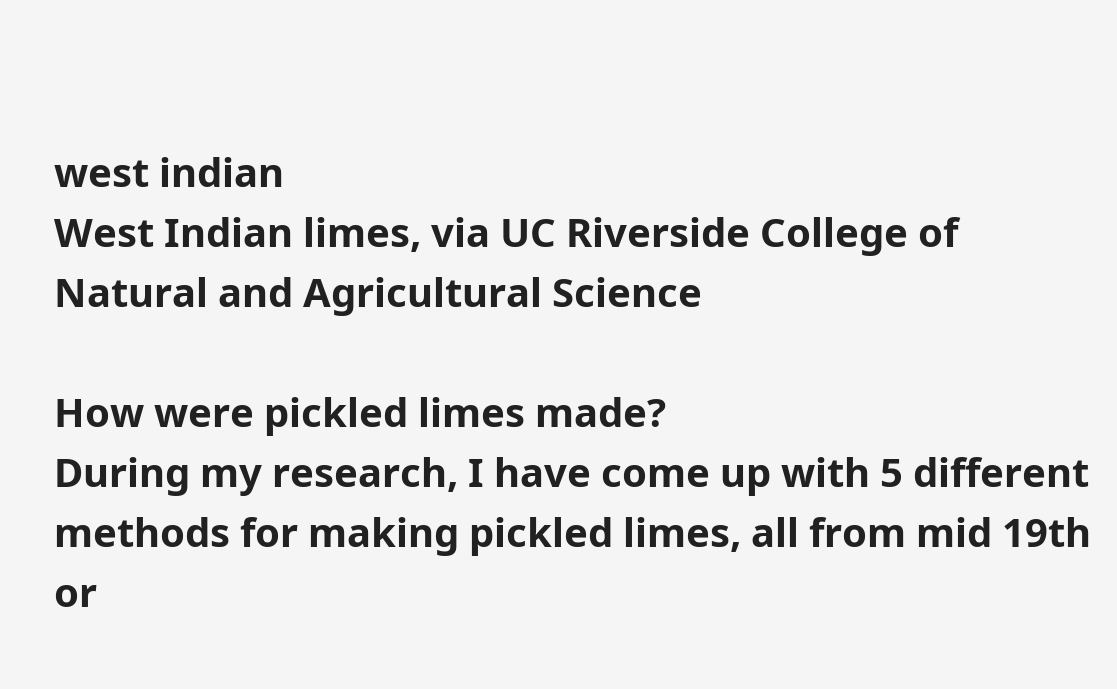west indian
West Indian limes, via UC Riverside College of Natural and Agricultural Science

How were pickled limes made?
During my research, I have come up with 5 different methods for making pickled limes, all from mid 19th or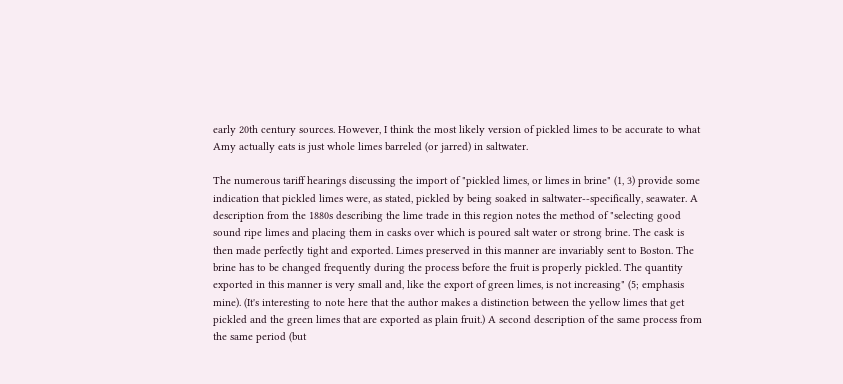early 20th century sources. However, I think the most likely version of pickled limes to be accurate to what Amy actually eats is just whole limes barreled (or jarred) in saltwater.

The numerous tariff hearings discussing the import of "pickled limes, or limes in brine" (1, 3) provide some indication that pickled limes were, as stated, pickled by being soaked in saltwater--specifically, seawater. A description from the 1880s describing the lime trade in this region notes the method of "selecting good sound ripe limes and placing them in casks over which is poured salt water or strong brine. The cask is then made perfectly tight and exported. Limes preserved in this manner are invariably sent to Boston. The brine has to be changed frequently during the process before the fruit is properly pickled. The quantity exported in this manner is very small and, like the export of green limes, is not increasing" (5; emphasis mine). (It's interesting to note here that the author makes a distinction between the yellow limes that get pickled and the green limes that are exported as plain fruit.) A second description of the same process from the same period (but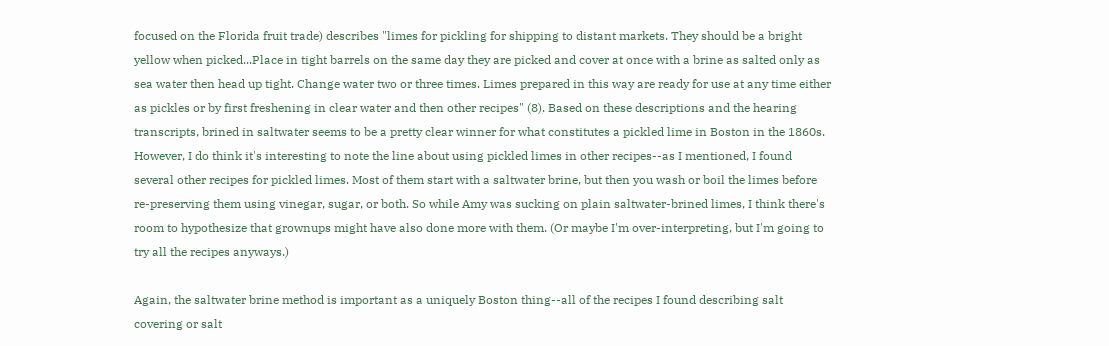focused on the Florida fruit trade) describes "limes for pickling for shipping to distant markets. They should be a bright yellow when picked...Place in tight barrels on the same day they are picked and cover at once with a brine as salted only as sea water then head up tight. Change water two or three times. Limes prepared in this way are ready for use at any time either as pickles or by first freshening in clear water and then other recipes" (8). Based on these descriptions and the hearing transcripts, brined in saltwater seems to be a pretty clear winner for what constitutes a pickled lime in Boston in the 1860s. However, I do think it's interesting to note the line about using pickled limes in other recipes--as I mentioned, I found several other recipes for pickled limes. Most of them start with a saltwater brine, but then you wash or boil the limes before re-preserving them using vinegar, sugar, or both. So while Amy was sucking on plain saltwater-brined limes, I think there's room to hypothesize that grownups might have also done more with them. (Or maybe I'm over-interpreting, but I'm going to try all the recipes anyways.)

Again, the saltwater brine method is important as a uniquely Boston thing--all of the recipes I found describing salt covering or salt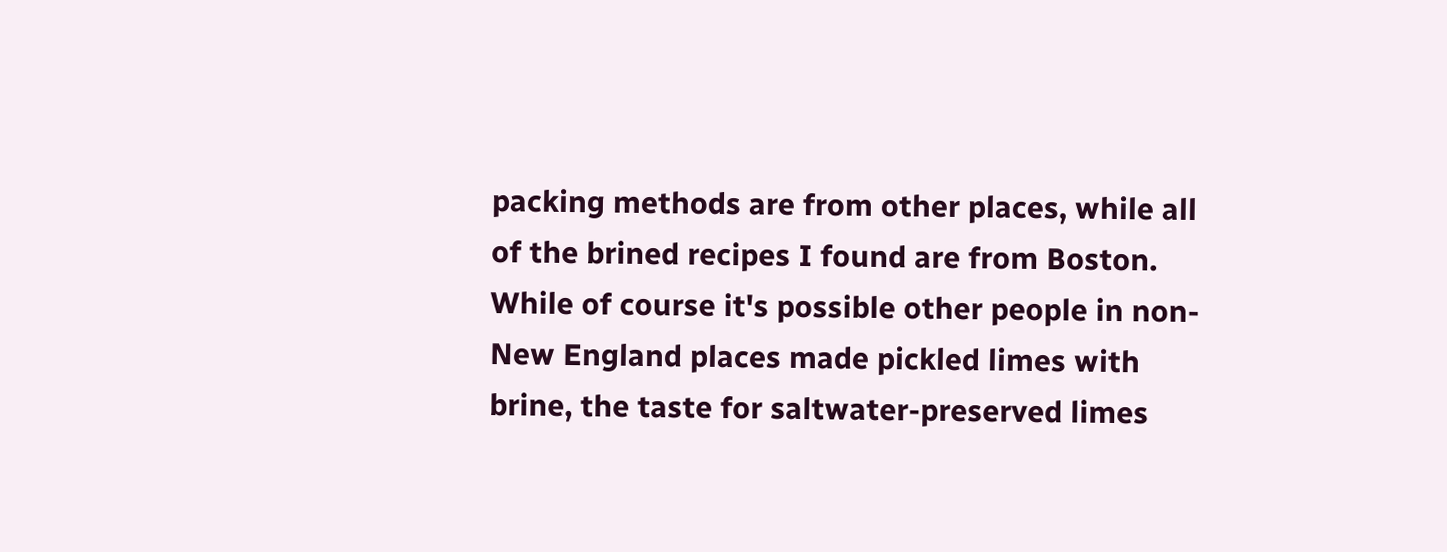packing methods are from other places, while all of the brined recipes I found are from Boston. While of course it's possible other people in non-New England places made pickled limes with brine, the taste for saltwater-preserved limes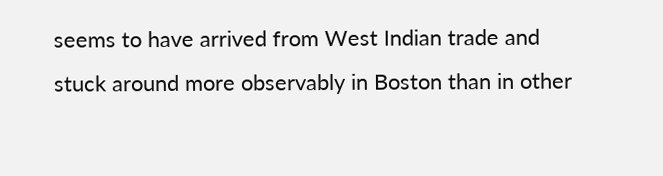seems to have arrived from West Indian trade and stuck around more observably in Boston than in other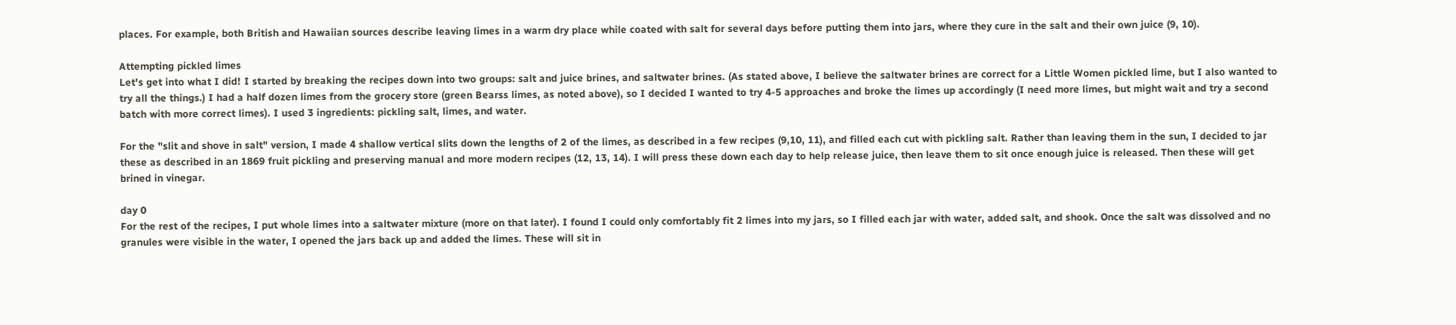places. For example, both British and Hawaiian sources describe leaving limes in a warm dry place while coated with salt for several days before putting them into jars, where they cure in the salt and their own juice (9, 10).

Attempting pickled limes
Let's get into what I did! I started by breaking the recipes down into two groups: salt and juice brines, and saltwater brines. (As stated above, I believe the saltwater brines are correct for a Little Women pickled lime, but I also wanted to try all the things.) I had a half dozen limes from the grocery store (green Bearss limes, as noted above), so I decided I wanted to try 4-5 approaches and broke the limes up accordingly (I need more limes, but might wait and try a second batch with more correct limes). I used 3 ingredients: pickling salt, limes, and water.

For the "slit and shove in salt" version, I made 4 shallow vertical slits down the lengths of 2 of the limes, as described in a few recipes (9,10, 11), and filled each cut with pickling salt. Rather than leaving them in the sun, I decided to jar these as described in an 1869 fruit pickling and preserving manual and more modern recipes (12, 13, 14). I will press these down each day to help release juice, then leave them to sit once enough juice is released. Then these will get brined in vinegar.

day 0
For the rest of the recipes, I put whole limes into a saltwater mixture (more on that later). I found I could only comfortably fit 2 limes into my jars, so I filled each jar with water, added salt, and shook. Once the salt was dissolved and no granules were visible in the water, I opened the jars back up and added the limes. These will sit in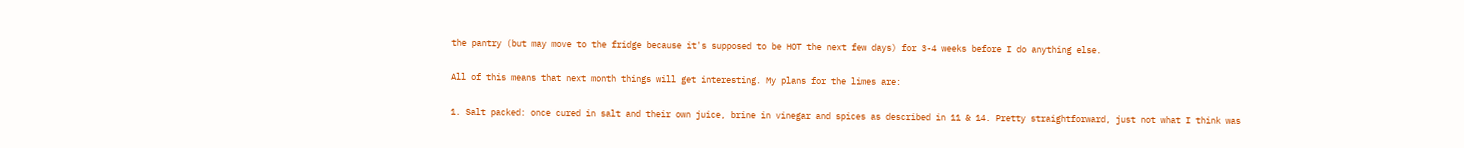the pantry (but may move to the fridge because it's supposed to be HOT the next few days) for 3-4 weeks before I do anything else.

All of this means that next month things will get interesting. My plans for the limes are:

1. Salt packed: once cured in salt and their own juice, brine in vinegar and spices as described in 11 & 14. Pretty straightforward, just not what I think was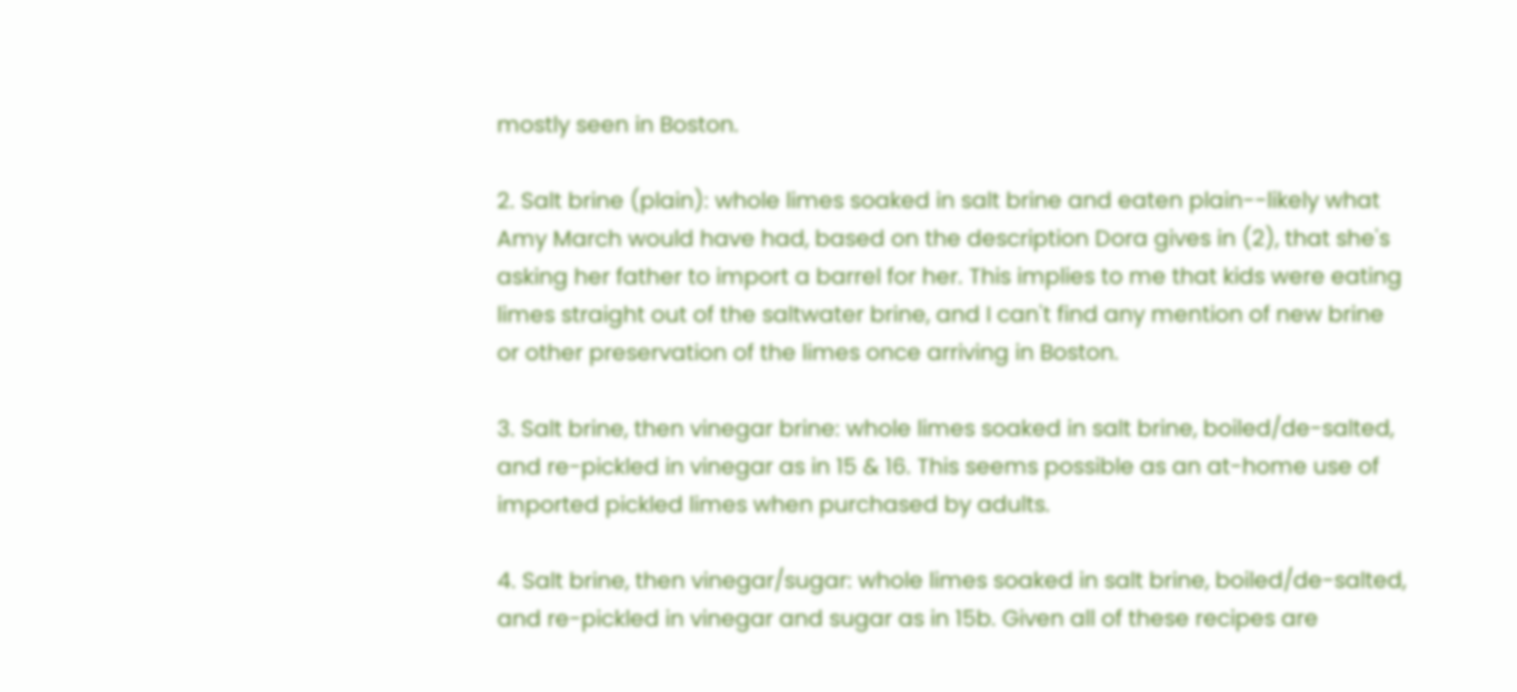mostly seen in Boston.

2. Salt brine (plain): whole limes soaked in salt brine and eaten plain--likely what Amy March would have had, based on the description Dora gives in (2), that she's asking her father to import a barrel for her. This implies to me that kids were eating limes straight out of the saltwater brine, and I can't find any mention of new brine or other preservation of the limes once arriving in Boston.

3. Salt brine, then vinegar brine: whole limes soaked in salt brine, boiled/de-salted, and re-pickled in vinegar as in 15 & 16. This seems possible as an at-home use of imported pickled limes when purchased by adults.

4. Salt brine, then vinegar/sugar: whole limes soaked in salt brine, boiled/de-salted, and re-pickled in vinegar and sugar as in 15b. Given all of these recipes are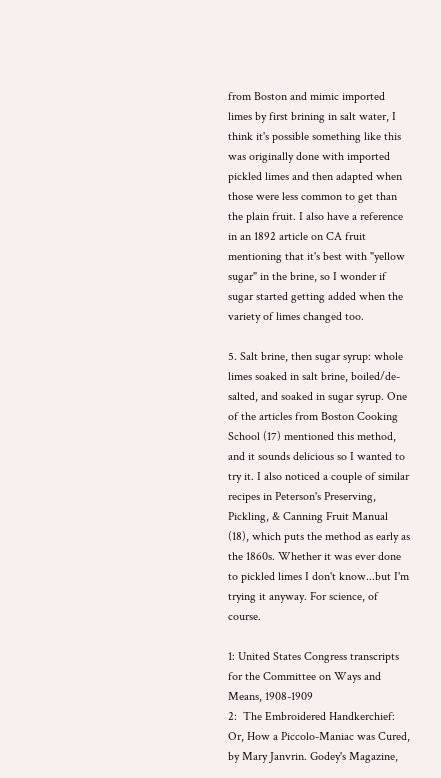from Boston and mimic imported limes by first brining in salt water, I think it's possible something like this was originally done with imported pickled limes and then adapted when those were less common to get than the plain fruit. I also have a reference in an 1892 article on CA fruit mentioning that it's best with "yellow sugar" in the brine, so I wonder if sugar started getting added when the variety of limes changed too.

5. Salt brine, then sugar syrup: whole limes soaked in salt brine, boiled/de-salted, and soaked in sugar syrup. One of the articles from Boston Cooking School (17) mentioned this method, and it sounds delicious so I wanted to try it. I also noticed a couple of similar recipes in Peterson's Preserving, Pickling, & Canning Fruit Manual (18), which puts the method as early as the 1860s. Whether it was ever done to pickled limes I don't know...but I'm trying it anyway. For science, of course.

1: United States Congress transcripts for the Committee on Ways and Means, 1908-1909
2:  The Embroidered Handkerchief: Or, How a Piccolo-Maniac was Cured, by Mary Janvrin. Godey's Magazine,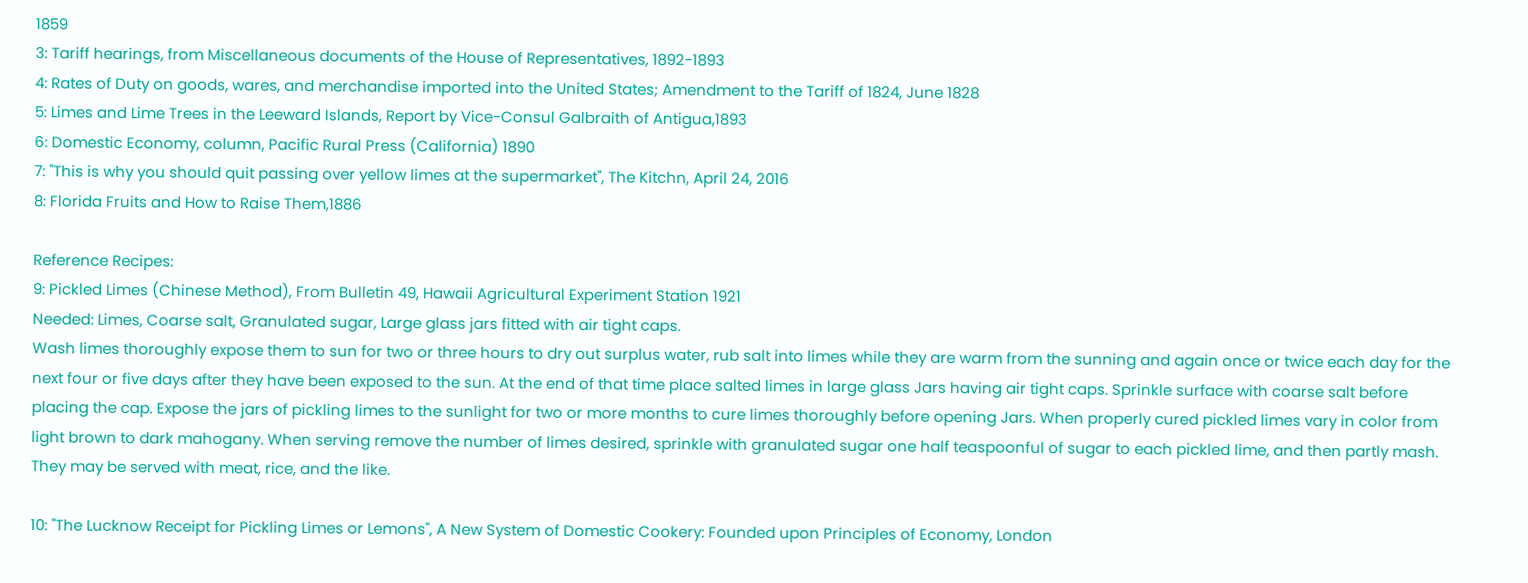1859
3: Tariff hearings, from Miscellaneous documents of the House of Representatives, 1892-1893
4: Rates of Duty on goods, wares, and merchandise imported into the United States; Amendment to the Tariff of 1824, June 1828
5: Limes and Lime Trees in the Leeward Islands, Report by Vice-Consul Galbraith of Antigua,1893
6: Domestic Economy, column, Pacific Rural Press (California) 1890
7: "This is why you should quit passing over yellow limes at the supermarket", The Kitchn, April 24, 2016
8: Florida Fruits and How to Raise Them,1886

Reference Recipes:
9: Pickled Limes (Chinese Method), From Bulletin 49, Hawaii Agricultural Experiment Station 1921
Needed: Limes, Coarse salt, Granulated sugar, Large glass jars fitted with air tight caps.
Wash limes thoroughly expose them to sun for two or three hours to dry out surplus water, rub salt into limes while they are warm from the sunning and again once or twice each day for the next four or five days after they have been exposed to the sun. At the end of that time place salted limes in large glass Jars having air tight caps. Sprinkle surface with coarse salt before placing the cap. Expose the jars of pickling limes to the sunlight for two or more months to cure limes thoroughly before opening Jars. When properly cured pickled limes vary in color from light brown to dark mahogany. When serving remove the number of limes desired, sprinkle with granulated sugar one half teaspoonful of sugar to each pickled lime, and then partly mash. They may be served with meat, rice, and the like.

10: "The Lucknow Receipt for Pickling Limes or Lemons", A New System of Domestic Cookery: Founded upon Principles of Economy, London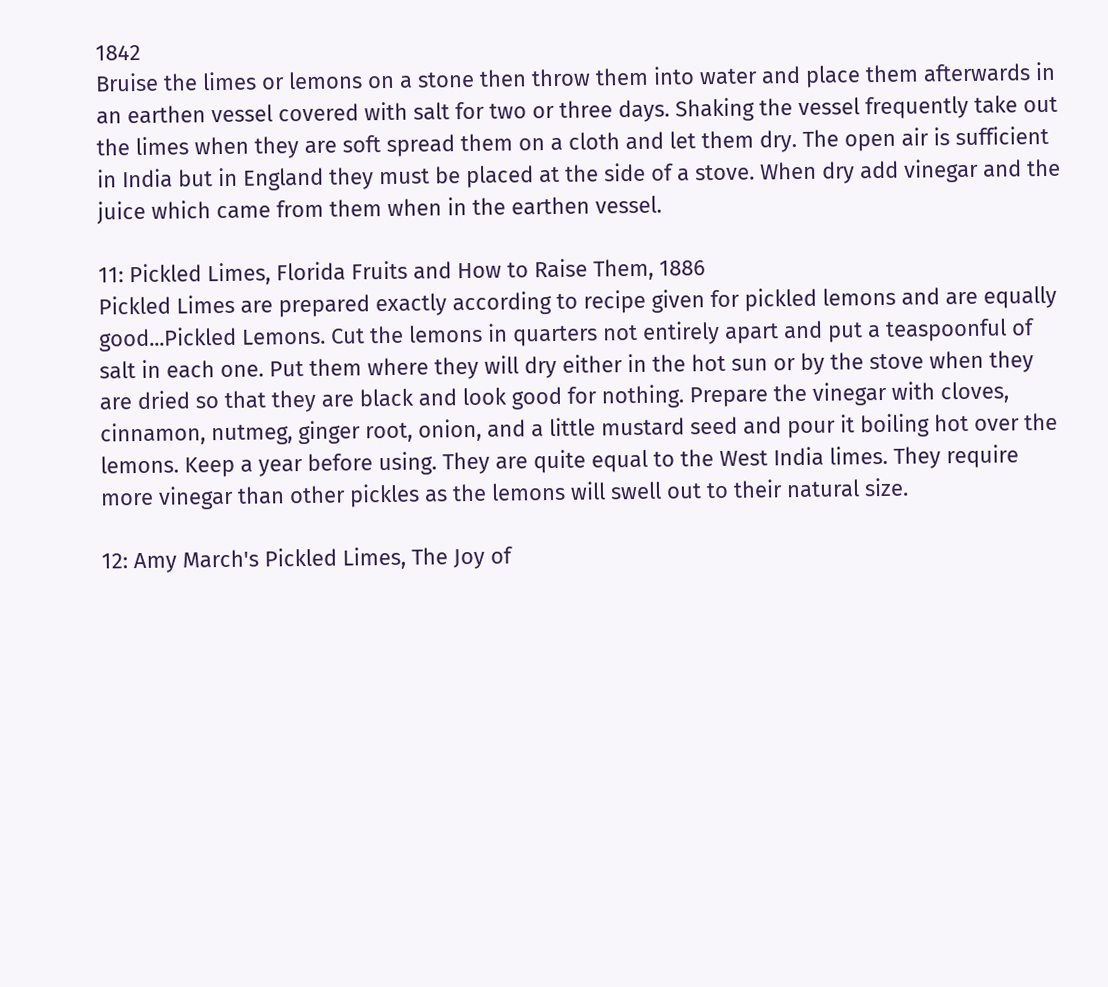1842
Bruise the limes or lemons on a stone then throw them into water and place them afterwards in an earthen vessel covered with salt for two or three days. Shaking the vessel frequently take out the limes when they are soft spread them on a cloth and let them dry. The open air is sufficient in India but in England they must be placed at the side of a stove. When dry add vinegar and the juice which came from them when in the earthen vessel.

11: Pickled Limes, Florida Fruits and How to Raise Them, 1886
Pickled Limes are prepared exactly according to recipe given for pickled lemons and are equally good...Pickled Lemons. Cut the lemons in quarters not entirely apart and put a teaspoonful of salt in each one. Put them where they will dry either in the hot sun or by the stove when they are dried so that they are black and look good for nothing. Prepare the vinegar with cloves, cinnamon, nutmeg, ginger root, onion, and a little mustard seed and pour it boiling hot over the lemons. Keep a year before using. They are quite equal to the West India limes. They require more vinegar than other pickles as the lemons will swell out to their natural size.

12: Amy March's Pickled Limes, The Joy of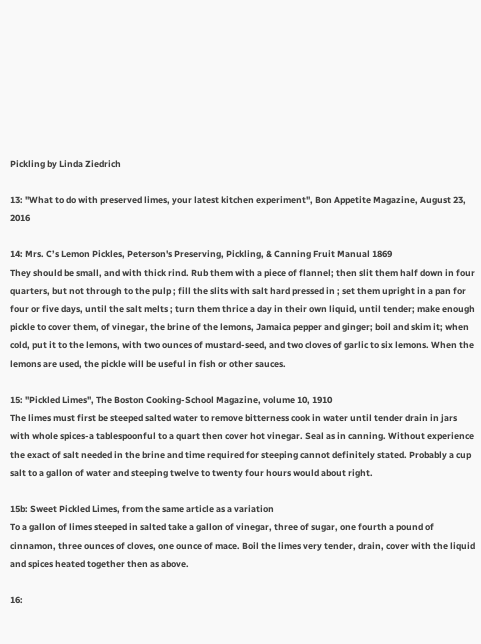Pickling by Linda Ziedrich

13: "What to do with preserved limes, your latest kitchen experiment", Bon Appetite Magazine, August 23, 2016

14: Mrs. C’s Lemon Pickles, Peterson's Preserving, Pickling, & Canning Fruit Manual 1869
They should be small, and with thick rind. Rub them with a piece of flannel; then slit them half down in four quarters, but not through to the pulp ; fill the slits with salt hard pressed in ; set them upright in a pan for four or five days, until the salt melts ; turn them thrice a day in their own liquid, until tender; make enough pickle to cover them, of vinegar, the brine of the lemons, Jamaica pepper and ginger; boil and skim it; when cold, put it to the lemons, with two ounces of mustard-seed, and two cloves of garlic to six lemons. When the lemons are used, the pickle will be useful in fish or other sauces.

15: "Pickled Limes", The Boston Cooking-School Magazine, volume 10, 1910
The limes must first be steeped salted water to remove bitterness cook in water until tender drain in jars with whole spices-a tablespoonful to a quart then cover hot vinegar. Seal as in canning. Without experience the exact of salt needed in the brine and time required for steeping cannot definitely stated. Probably a cup salt to a gallon of water and steeping twelve to twenty four hours would about right.

15b: Sweet Pickled Limes, from the same article as a variation
To a gallon of limes steeped in salted take a gallon of vinegar, three of sugar, one fourth a pound of cinnamon, three ounces of cloves, one ounce of mace. Boil the limes very tender, drain, cover with the liquid and spices heated together then as above.

16: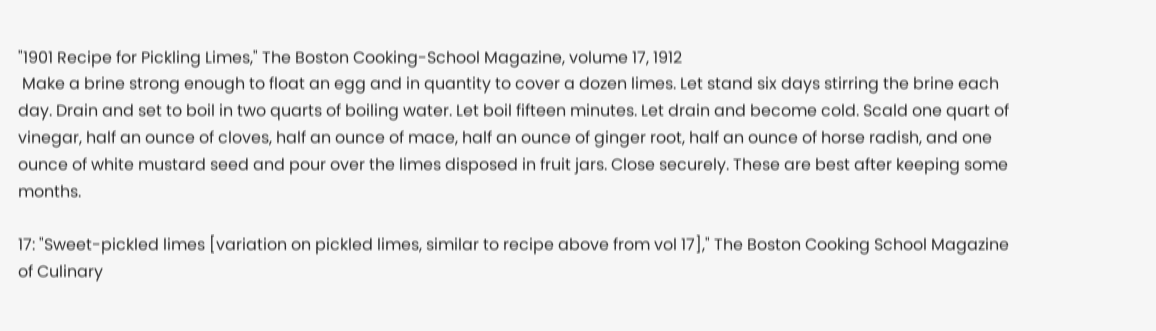"1901 Recipe for Pickling Limes," The Boston Cooking-School Magazine, volume 17, 1912
 Make a brine strong enough to float an egg and in quantity to cover a dozen limes. Let stand six days stirring the brine each day. Drain and set to boil in two quarts of boiling water. Let boil fifteen minutes. Let drain and become cold. Scald one quart of vinegar, half an ounce of cloves, half an ounce of mace, half an ounce of ginger root, half an ounce of horse radish, and one ounce of white mustard seed and pour over the limes disposed in fruit jars. Close securely. These are best after keeping some months.

17: "Sweet-pickled limes [variation on pickled limes, similar to recipe above from vol 17]," The Boston Cooking School Magazine of Culinary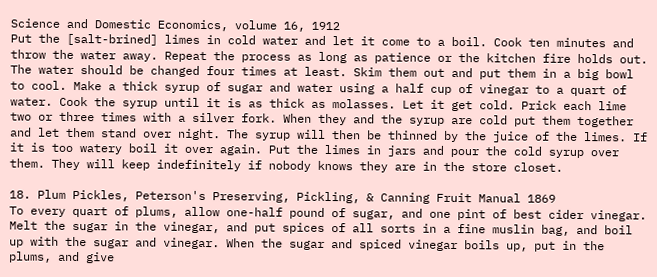Science and Domestic Economics, volume 16, 1912
Put the [salt-brined] limes in cold water and let it come to a boil. Cook ten minutes and throw the water away. Repeat the process as long as patience or the kitchen fire holds out. The water should be changed four times at least. Skim them out and put them in a big bowl to cool. Make a thick syrup of sugar and water using a half cup of vinegar to a quart of water. Cook the syrup until it is as thick as molasses. Let it get cold. Prick each lime two or three times with a silver fork. When they and the syrup are cold put them together and let them stand over night. The syrup will then be thinned by the juice of the limes. If it is too watery boil it over again. Put the limes in jars and pour the cold syrup over them. They will keep indefinitely if nobody knows they are in the store closet.

18. Plum Pickles, Peterson's Preserving, Pickling, & Canning Fruit Manual 1869
To every quart of plums, allow one-half pound of sugar, and one pint of best cider vinegar. Melt the sugar in the vinegar, and put spices of all sorts in a fine muslin bag, and boil up with the sugar and vinegar. When the sugar and spiced vinegar boils up, put in the plums, and give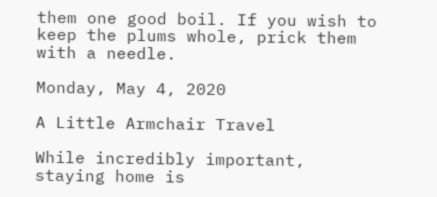them one good boil. If you wish to keep the plums whole, prick them with a needle.

Monday, May 4, 2020

A Little Armchair Travel

While incredibly important, staying home is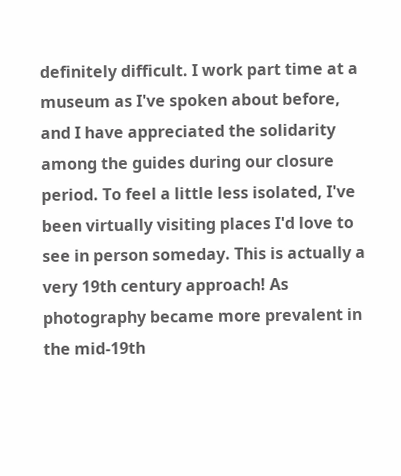definitely difficult. I work part time at a museum as I've spoken about before, and I have appreciated the solidarity among the guides during our closure period. To feel a little less isolated, I've been virtually visiting places I'd love to see in person someday. This is actually a very 19th century approach! As photography became more prevalent in the mid-19th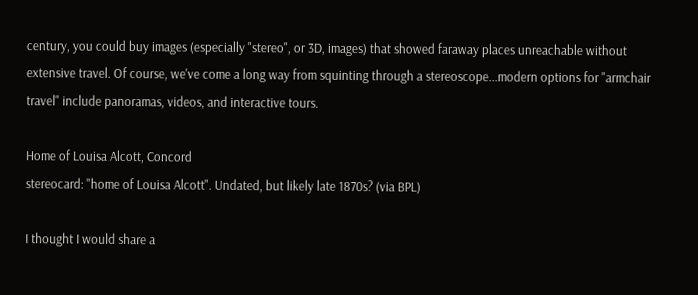century, you could buy images (especially "stereo", or 3D, images) that showed faraway places unreachable without extensive travel. Of course, we've come a long way from squinting through a stereoscope...modern options for "armchair travel" include panoramas, videos, and interactive tours.

Home of Louisa Alcott, Concord
stereocard: "home of Louisa Alcott". Undated, but likely late 1870s? (via BPL)

I thought I would share a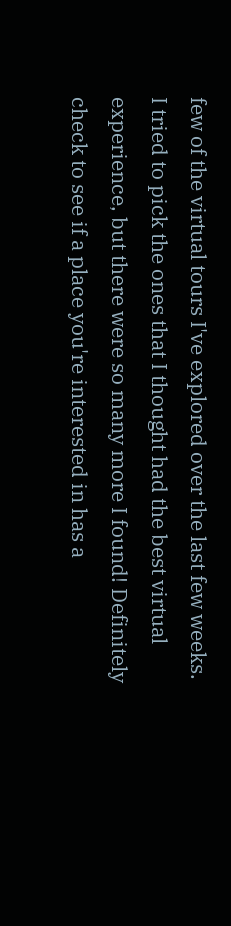few of the virtual tours I've explored over the last few weeks. I tried to pick the ones that I thought had the best virtual experience, but there were so many more I found! Definitely check to see if a place you're interested in has a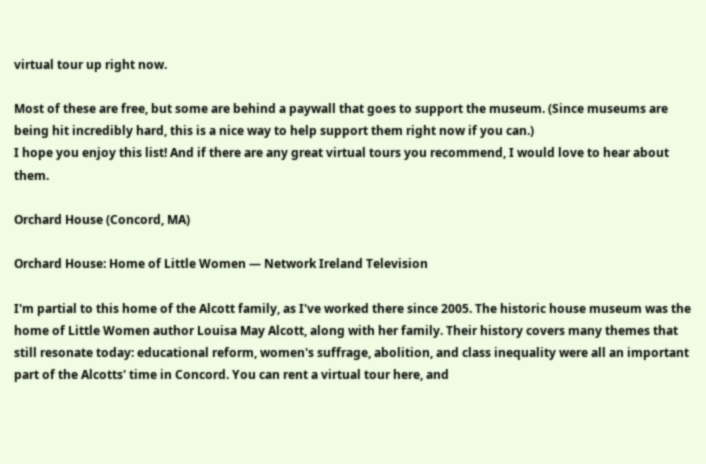virtual tour up right now.

Most of these are free, but some are behind a paywall that goes to support the museum. (Since museums are being hit incredibly hard, this is a nice way to help support them right now if you can.)
I hope you enjoy this list! And if there are any great virtual tours you recommend, I would love to hear about them.

Orchard House (Concord, MA)

Orchard House: Home of Little Women — Network Ireland Television

I'm partial to this home of the Alcott family, as I've worked there since 2005. The historic house museum was the home of Little Women author Louisa May Alcott, along with her family. Their history covers many themes that still resonate today: educational reform, women's suffrage, abolition, and class inequality were all an important part of the Alcotts' time in Concord. You can rent a virtual tour here, and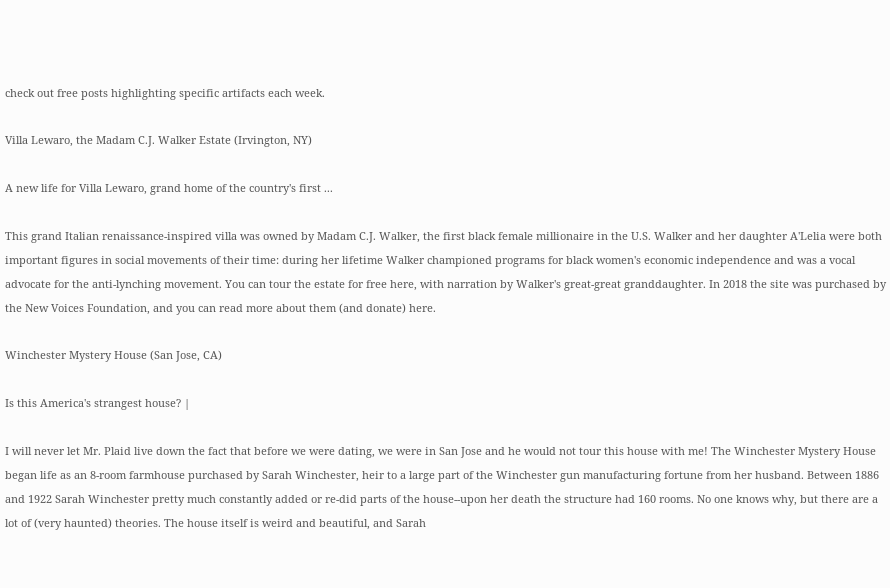check out free posts highlighting specific artifacts each week.

Villa Lewaro, the Madam C.J. Walker Estate (Irvington, NY)

A new life for Villa Lewaro, grand home of the country's first ...

This grand Italian renaissance-inspired villa was owned by Madam C.J. Walker, the first black female millionaire in the U.S. Walker and her daughter A'Lelia were both important figures in social movements of their time: during her lifetime Walker championed programs for black women's economic independence and was a vocal advocate for the anti-lynching movement. You can tour the estate for free here, with narration by Walker's great-great granddaughter. In 2018 the site was purchased by the New Voices Foundation, and you can read more about them (and donate) here.

Winchester Mystery House (San Jose, CA)

Is this America's strangest house? |

I will never let Mr. Plaid live down the fact that before we were dating, we were in San Jose and he would not tour this house with me! The Winchester Mystery House began life as an 8-room farmhouse purchased by Sarah Winchester, heir to a large part of the Winchester gun manufacturing fortune from her husband. Between 1886 and 1922 Sarah Winchester pretty much constantly added or re-did parts of the house--upon her death the structure had 160 rooms. No one knows why, but there are a lot of (very haunted) theories. The house itself is weird and beautiful, and Sarah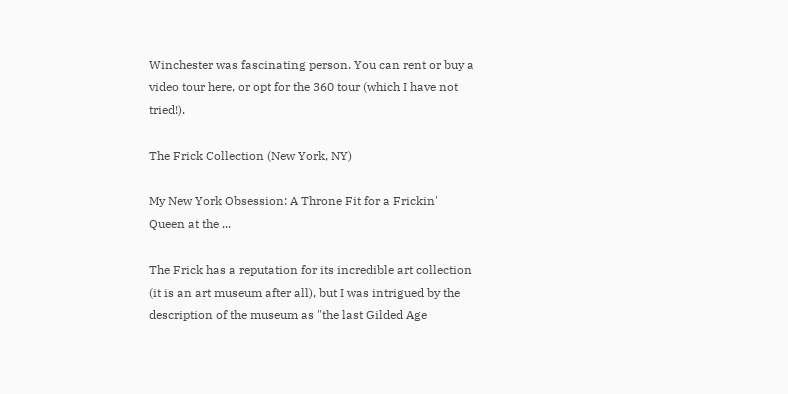Winchester was fascinating person. You can rent or buy a video tour here, or opt for the 360 tour (which I have not tried!).

The Frick Collection (New York, NY)

My New York Obsession: A Throne Fit for a Frickin' Queen at the ...

The Frick has a reputation for its incredible art collection (it is an art museum after all), but I was intrigued by the description of the museum as "the last Gilded Age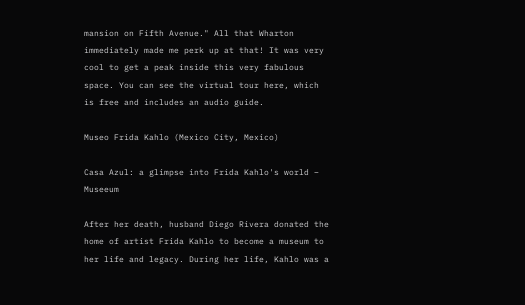mansion on Fifth Avenue." All that Wharton immediately made me perk up at that! It was very cool to get a peak inside this very fabulous space. You can see the virtual tour here, which is free and includes an audio guide.

Museo Frida Kahlo (Mexico City, Mexico)

Casa Azul: a glimpse into Frida Kahlo's world – Museeum

After her death, husband Diego Rivera donated the home of artist Frida Kahlo to become a museum to her life and legacy. During her life, Kahlo was a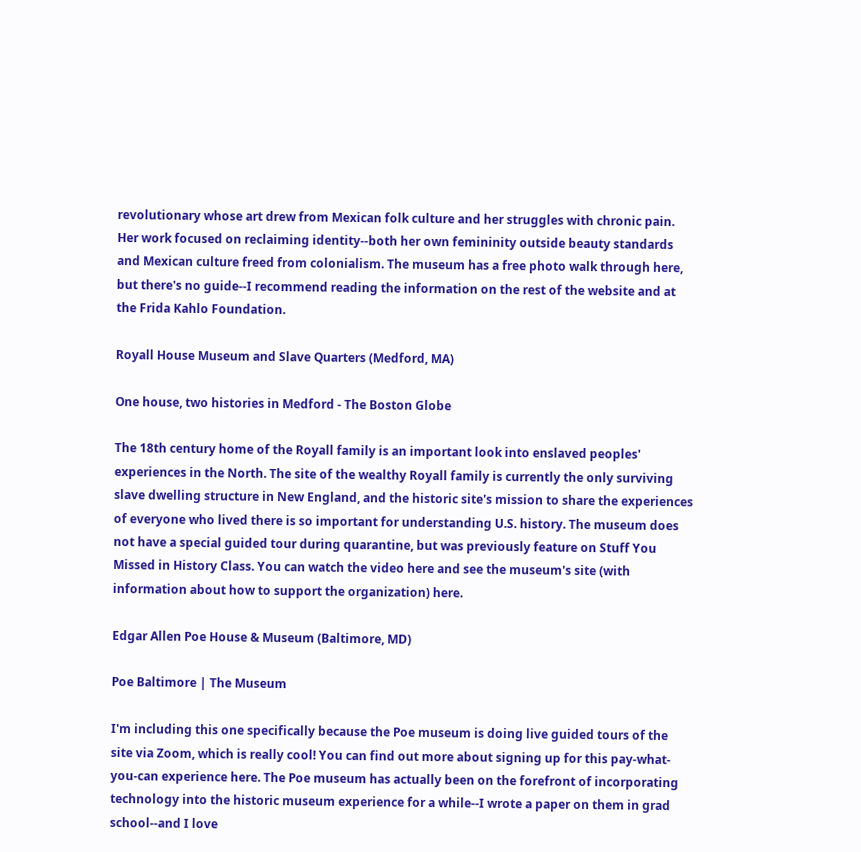revolutionary whose art drew from Mexican folk culture and her struggles with chronic pain. Her work focused on reclaiming identity--both her own femininity outside beauty standards and Mexican culture freed from colonialism. The museum has a free photo walk through here, but there's no guide--I recommend reading the information on the rest of the website and at the Frida Kahlo Foundation.

Royall House Museum and Slave Quarters (Medford, MA)

One house, two histories in Medford - The Boston Globe

The 18th century home of the Royall family is an important look into enslaved peoples' experiences in the North. The site of the wealthy Royall family is currently the only surviving slave dwelling structure in New England, and the historic site's mission to share the experiences of everyone who lived there is so important for understanding U.S. history. The museum does not have a special guided tour during quarantine, but was previously feature on Stuff You Missed in History Class. You can watch the video here and see the museum's site (with information about how to support the organization) here.

Edgar Allen Poe House & Museum (Baltimore, MD)

Poe Baltimore | The Museum

I'm including this one specifically because the Poe museum is doing live guided tours of the site via Zoom, which is really cool! You can find out more about signing up for this pay-what-you-can experience here. The Poe museum has actually been on the forefront of incorporating technology into the historic museum experience for a while--I wrote a paper on them in grad school--and I love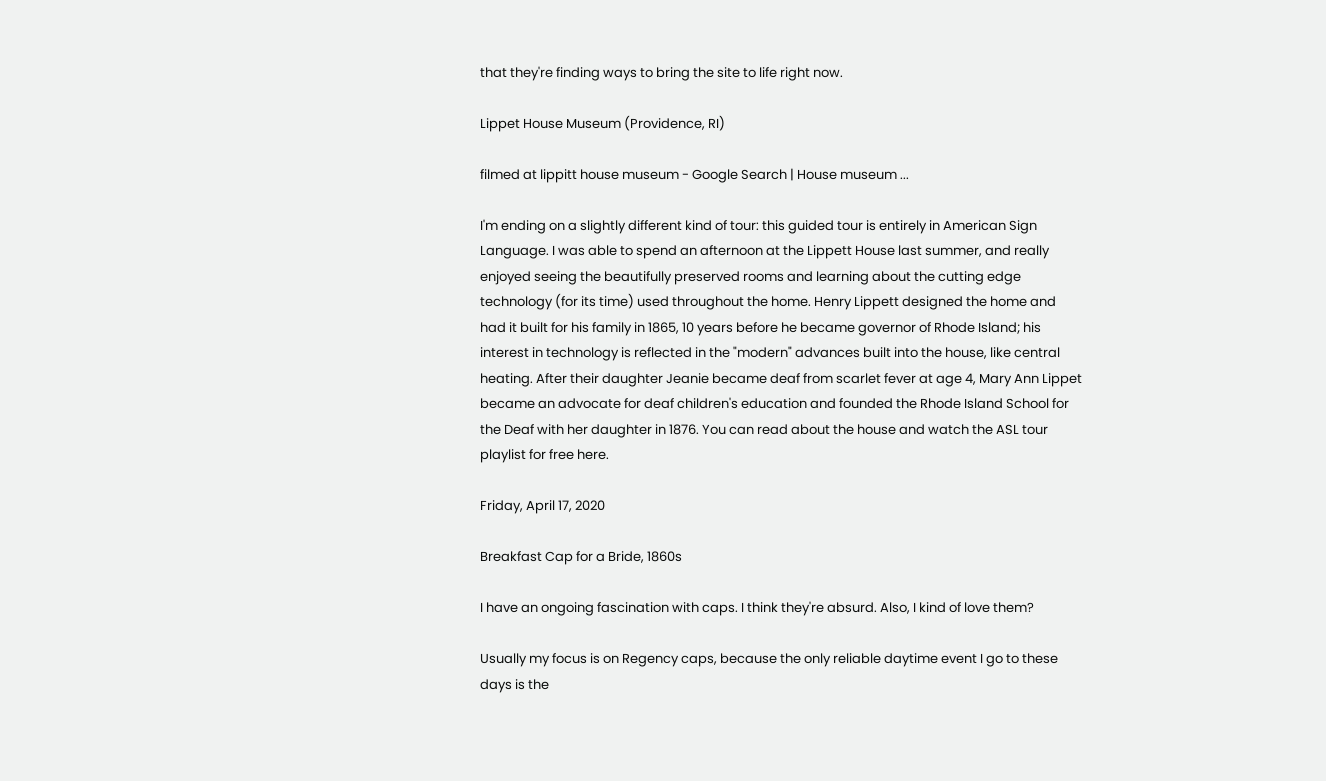that they're finding ways to bring the site to life right now.

Lippet House Museum (Providence, RI)

filmed at lippitt house museum - Google Search | House museum ...

I'm ending on a slightly different kind of tour: this guided tour is entirely in American Sign Language. I was able to spend an afternoon at the Lippett House last summer, and really enjoyed seeing the beautifully preserved rooms and learning about the cutting edge technology (for its time) used throughout the home. Henry Lippett designed the home and had it built for his family in 1865, 10 years before he became governor of Rhode Island; his interest in technology is reflected in the "modern" advances built into the house, like central heating. After their daughter Jeanie became deaf from scarlet fever at age 4, Mary Ann Lippet became an advocate for deaf children's education and founded the Rhode Island School for the Deaf with her daughter in 1876. You can read about the house and watch the ASL tour playlist for free here.

Friday, April 17, 2020

Breakfast Cap for a Bride, 1860s

I have an ongoing fascination with caps. I think they're absurd. Also, I kind of love them?

Usually my focus is on Regency caps, because the only reliable daytime event I go to these days is the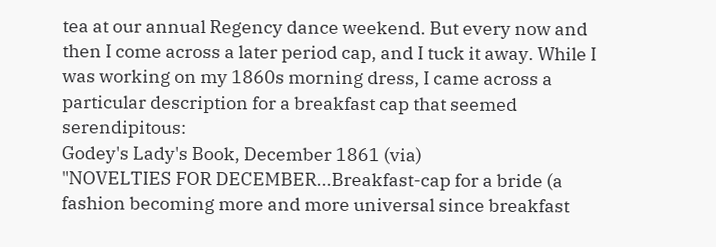tea at our annual Regency dance weekend. But every now and then I come across a later period cap, and I tuck it away. While I was working on my 1860s morning dress, I came across a particular description for a breakfast cap that seemed serendipitous:
Godey's Lady's Book, December 1861 (via)
"NOVELTIES FOR DECEMBER...Breakfast-cap for a bride (a fashion becoming more and more universal since breakfast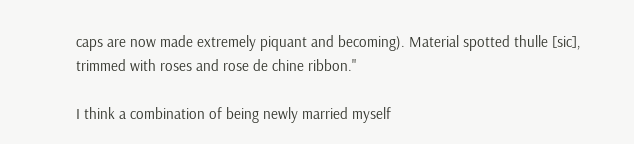caps are now made extremely piquant and becoming). Material spotted thulle [sic], trimmed with roses and rose de chine ribbon."

I think a combination of being newly married myself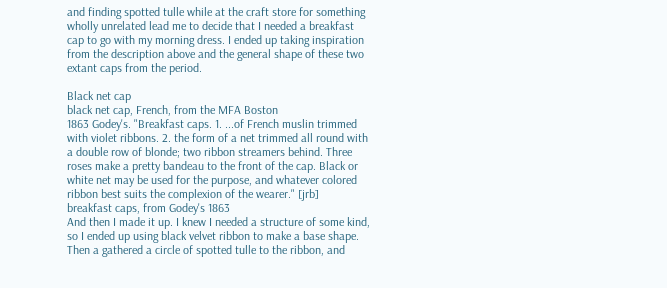and finding spotted tulle while at the craft store for something wholly unrelated lead me to decide that I needed a breakfast cap to go with my morning dress. I ended up taking inspiration from the description above and the general shape of these two extant caps from the period.

Black net cap
black net cap, French, from the MFA Boston
1863 Godey's. "Breakfast caps. 1. ...of French muslin trimmed with violet ribbons. 2. the form of a net trimmed all round with a double row of blonde; two ribbon streamers behind. Three roses make a pretty bandeau to the front of the cap. Black or white net may be used for the purpose, and whatever colored ribbon best suits the complexion of the wearer." [jrb]
breakfast caps, from Godey's 1863
And then I made it up. I knew I needed a structure of some kind, so I ended up using black velvet ribbon to make a base shape. Then a gathered a circle of spotted tulle to the ribbon, and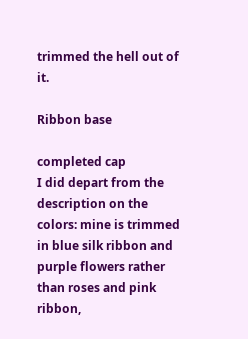trimmed the hell out of it.

Ribbon base

completed cap
I did depart from the description on the colors: mine is trimmed in blue silk ribbon and purple flowers rather than roses and pink ribbon,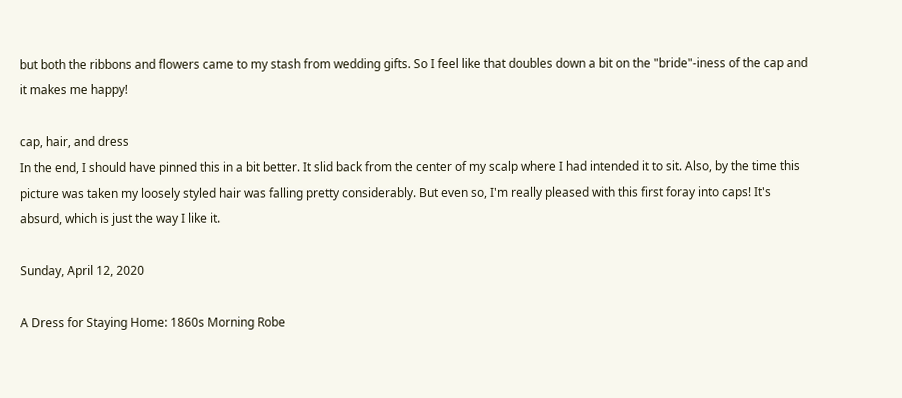but both the ribbons and flowers came to my stash from wedding gifts. So I feel like that doubles down a bit on the "bride"-iness of the cap and it makes me happy!

cap, hair, and dress
In the end, I should have pinned this in a bit better. It slid back from the center of my scalp where I had intended it to sit. Also, by the time this picture was taken my loosely styled hair was falling pretty considerably. But even so, I'm really pleased with this first foray into caps! It's absurd, which is just the way I like it.

Sunday, April 12, 2020

A Dress for Staying Home: 1860s Morning Robe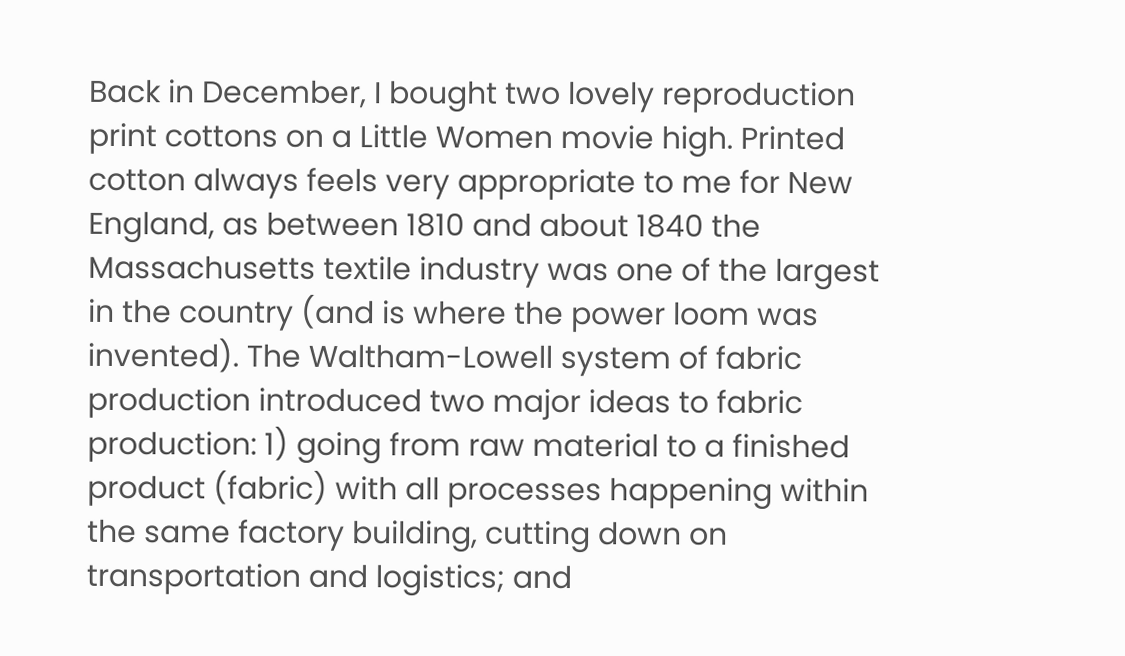Back in December, I bought two lovely reproduction print cottons on a Little Women movie high. Printed cotton always feels very appropriate to me for New England, as between 1810 and about 1840 the Massachusetts textile industry was one of the largest in the country (and is where the power loom was invented). The Waltham-Lowell system of fabric production introduced two major ideas to fabric production: 1) going from raw material to a finished product (fabric) with all processes happening within the same factory building, cutting down on transportation and logistics; and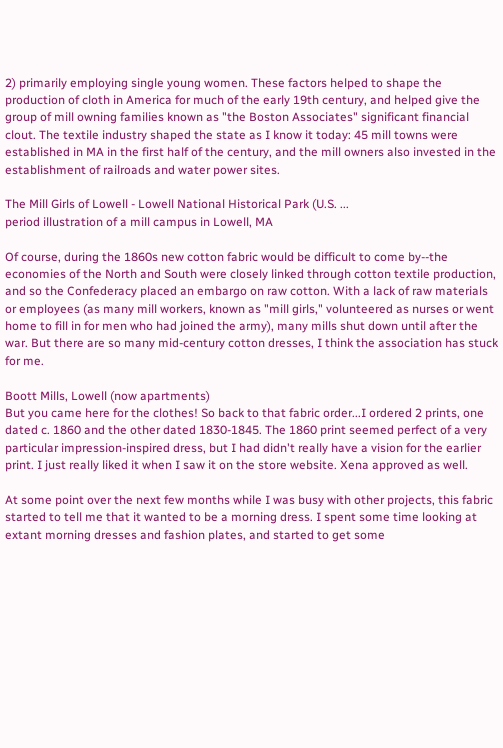2) primarily employing single young women. These factors helped to shape the production of cloth in America for much of the early 19th century, and helped give the group of mill owning families known as "the Boston Associates" significant financial clout. The textile industry shaped the state as I know it today: 45 mill towns were established in MA in the first half of the century, and the mill owners also invested in the establishment of railroads and water power sites.

The Mill Girls of Lowell - Lowell National Historical Park (U.S. ...
period illustration of a mill campus in Lowell, MA

Of course, during the 1860s new cotton fabric would be difficult to come by--the economies of the North and South were closely linked through cotton textile production, and so the Confederacy placed an embargo on raw cotton. With a lack of raw materials or employees (as many mill workers, known as "mill girls," volunteered as nurses or went home to fill in for men who had joined the army), many mills shut down until after the war. But there are so many mid-century cotton dresses, I think the association has stuck for me.

Boott Mills, Lowell (now apartments)
But you came here for the clothes! So back to that fabric order...I ordered 2 prints, one dated c. 1860 and the other dated 1830-1845. The 1860 print seemed perfect of a very particular impression-inspired dress, but I had didn't really have a vision for the earlier print. I just really liked it when I saw it on the store website. Xena approved as well.

At some point over the next few months while I was busy with other projects, this fabric started to tell me that it wanted to be a morning dress. I spent some time looking at extant morning dresses and fashion plates, and started to get some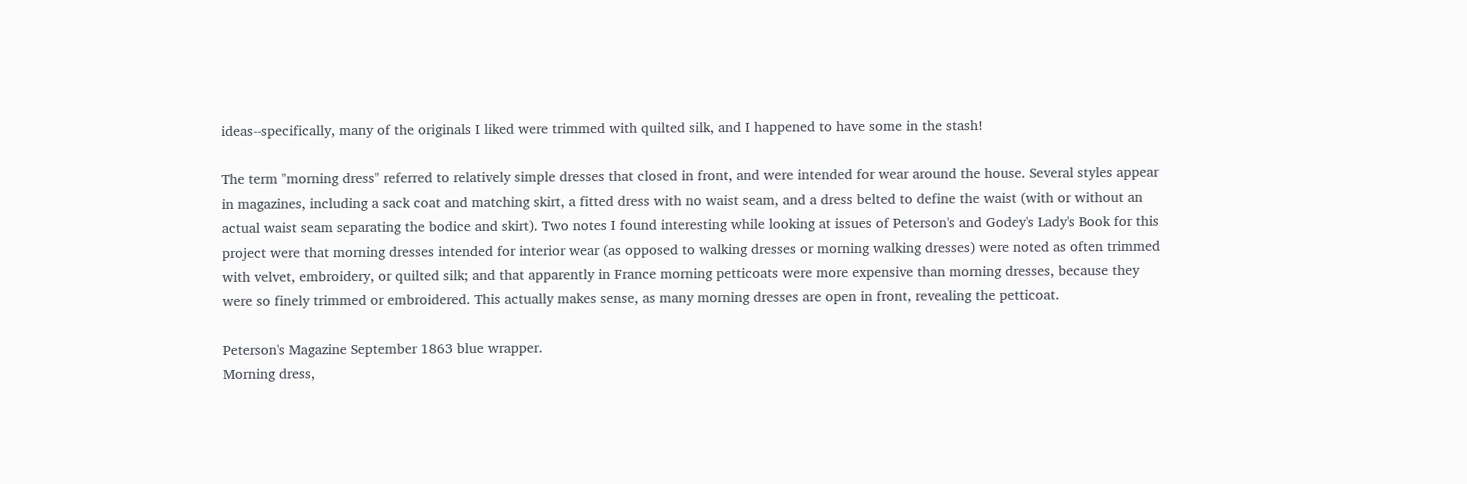ideas--specifically, many of the originals I liked were trimmed with quilted silk, and I happened to have some in the stash!

The term "morning dress" referred to relatively simple dresses that closed in front, and were intended for wear around the house. Several styles appear in magazines, including a sack coat and matching skirt, a fitted dress with no waist seam, and a dress belted to define the waist (with or without an actual waist seam separating the bodice and skirt). Two notes I found interesting while looking at issues of Peterson's and Godey's Lady's Book for this project were that morning dresses intended for interior wear (as opposed to walking dresses or morning walking dresses) were noted as often trimmed with velvet, embroidery, or quilted silk; and that apparently in France morning petticoats were more expensive than morning dresses, because they were so finely trimmed or embroidered. This actually makes sense, as many morning dresses are open in front, revealing the petticoat.

Peterson's Magazine September 1863 blue wrapper.
Morning dress,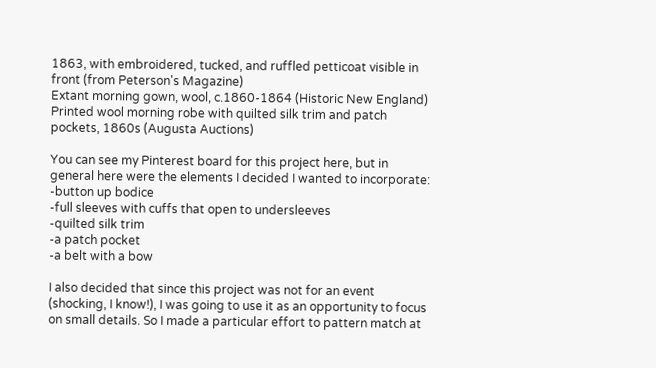1863, with embroidered, tucked, and ruffled petticoat visible in front (from Peterson's Magazine)
Extant morning gown, wool, c.1860-1864 (Historic New England)
Printed wool morning robe with quilted silk trim and patch pockets, 1860s (Augusta Auctions)

You can see my Pinterest board for this project here, but in general here were the elements I decided I wanted to incorporate:
-button up bodice
-full sleeves with cuffs that open to undersleeves
-quilted silk trim
-a patch pocket
-a belt with a bow

I also decided that since this project was not for an event (shocking, I know!), I was going to use it as an opportunity to focus on small details. So I made a particular effort to pattern match at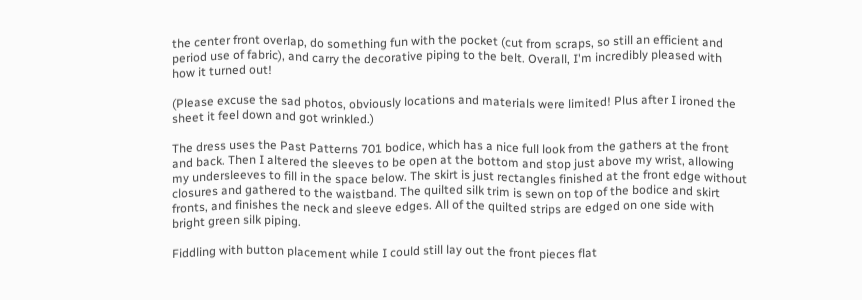the center front overlap, do something fun with the pocket (cut from scraps, so still an efficient and period use of fabric), and carry the decorative piping to the belt. Overall, I'm incredibly pleased with how it turned out!

(Please excuse the sad photos, obviously locations and materials were limited! Plus after I ironed the sheet it feel down and got wrinkled.)

The dress uses the Past Patterns 701 bodice, which has a nice full look from the gathers at the front and back. Then I altered the sleeves to be open at the bottom and stop just above my wrist, allowing my undersleeves to fill in the space below. The skirt is just rectangles finished at the front edge without closures and gathered to the waistband. The quilted silk trim is sewn on top of the bodice and skirt fronts, and finishes the neck and sleeve edges. All of the quilted strips are edged on one side with bright green silk piping.

Fiddling with button placement while I could still lay out the front pieces flat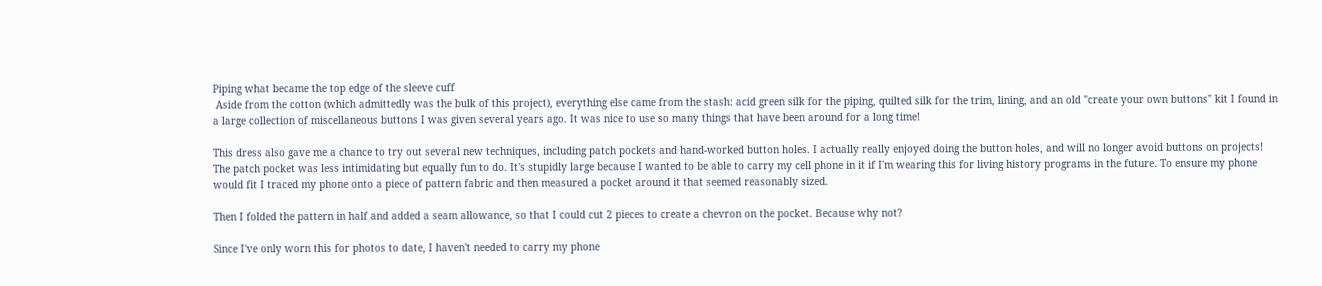Piping what became the top edge of the sleeve cuff
 Aside from the cotton (which admittedly was the bulk of this project), everything else came from the stash: acid green silk for the piping, quilted silk for the trim, lining, and an old "create your own buttons" kit I found in a large collection of miscellaneous buttons I was given several years ago. It was nice to use so many things that have been around for a long time!

This dress also gave me a chance to try out several new techniques, including patch pockets and hand-worked button holes. I actually really enjoyed doing the button holes, and will no longer avoid buttons on projects! The patch pocket was less intimidating but equally fun to do. It's stupidly large because I wanted to be able to carry my cell phone in it if I'm wearing this for living history programs in the future. To ensure my phone would fit I traced my phone onto a piece of pattern fabric and then measured a pocket around it that seemed reasonably sized.

Then I folded the pattern in half and added a seam allowance, so that I could cut 2 pieces to create a chevron on the pocket. Because why not?

Since I've only worn this for photos to date, I haven't needed to carry my phone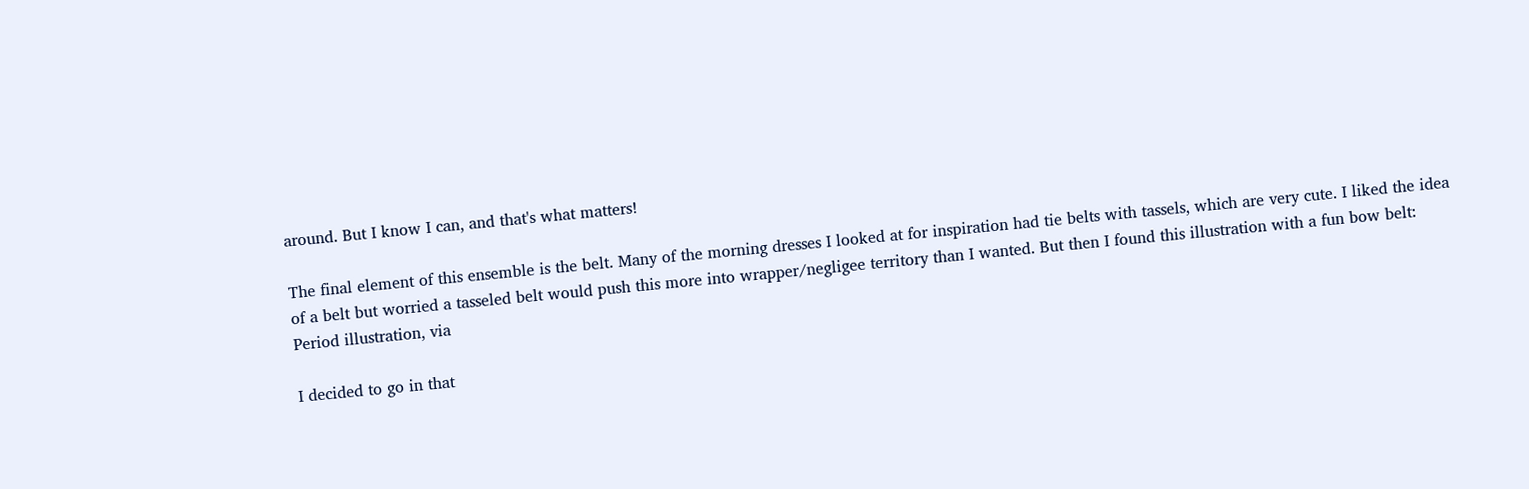around. But I know I can, and that's what matters!

The final element of this ensemble is the belt. Many of the morning dresses I looked at for inspiration had tie belts with tassels, which are very cute. I liked the idea of a belt but worried a tasseled belt would push this more into wrapper/negligee territory than I wanted. But then I found this illustration with a fun bow belt:
Period illustration, via

I decided to go in that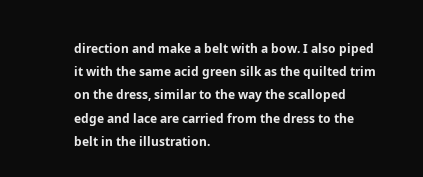direction and make a belt with a bow. I also piped it with the same acid green silk as the quilted trim on the dress, similar to the way the scalloped edge and lace are carried from the dress to the belt in the illustration.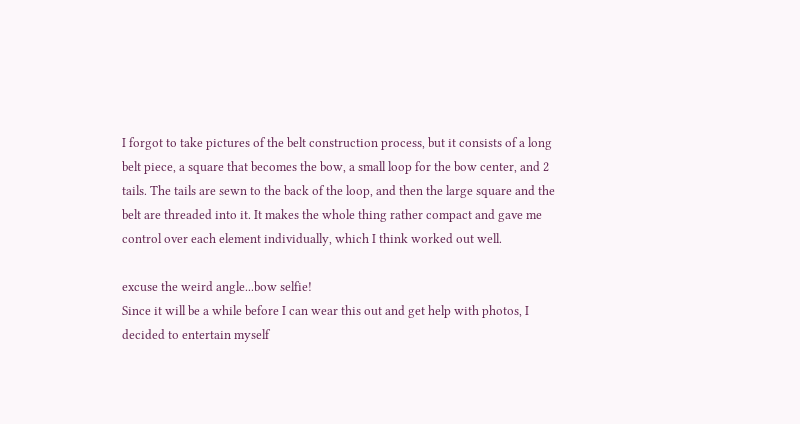I forgot to take pictures of the belt construction process, but it consists of a long belt piece, a square that becomes the bow, a small loop for the bow center, and 2 tails. The tails are sewn to the back of the loop, and then the large square and the belt are threaded into it. It makes the whole thing rather compact and gave me control over each element individually, which I think worked out well.

excuse the weird angle...bow selfie!
Since it will be a while before I can wear this out and get help with photos, I decided to entertain myself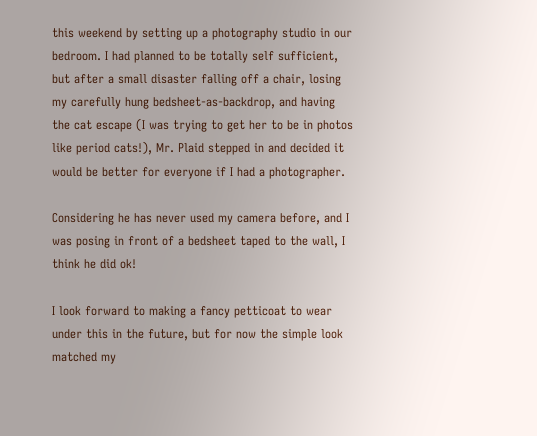this weekend by setting up a photography studio in our bedroom. I had planned to be totally self sufficient, but after a small disaster falling off a chair, losing my carefully hung bedsheet-as-backdrop, and having the cat escape (I was trying to get her to be in photos like period cats!), Mr. Plaid stepped in and decided it would be better for everyone if I had a photographer.

Considering he has never used my camera before, and I was posing in front of a bedsheet taped to the wall, I think he did ok!

I look forward to making a fancy petticoat to wear under this in the future, but for now the simple look matched my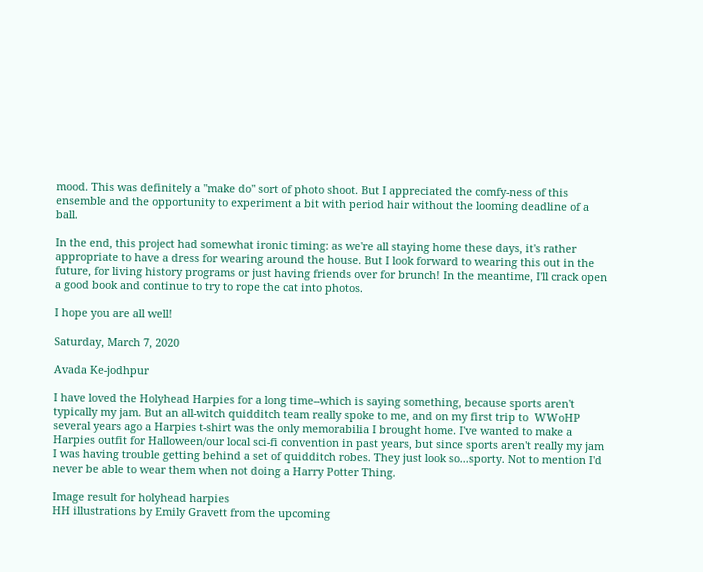mood. This was definitely a "make do" sort of photo shoot. But I appreciated the comfy-ness of this ensemble and the opportunity to experiment a bit with period hair without the looming deadline of a ball.

In the end, this project had somewhat ironic timing: as we're all staying home these days, it's rather appropriate to have a dress for wearing around the house. But I look forward to wearing this out in the future, for living history programs or just having friends over for brunch! In the meantime, I'll crack open a good book and continue to try to rope the cat into photos.

I hope you are all well!

Saturday, March 7, 2020

Avada Ke-jodhpur

I have loved the Holyhead Harpies for a long time--which is saying something, because sports aren't typically my jam. But an all-witch quidditch team really spoke to me, and on my first trip to  WWoHP several years ago a Harpies t-shirt was the only memorabilia I brought home. I've wanted to make a Harpies outfit for Halloween/our local sci-fi convention in past years, but since sports aren't really my jam I was having trouble getting behind a set of quidditch robes. They just look so...sporty. Not to mention I'd never be able to wear them when not doing a Harry Potter Thing.

Image result for holyhead harpies
HH illustrations by Emily Gravett from the upcoming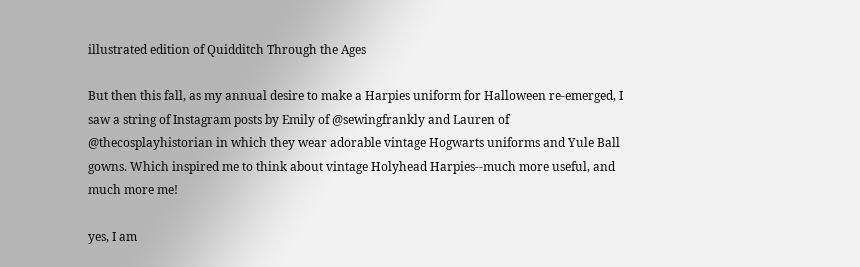illustrated edition of Quidditch Through the Ages

But then this fall, as my annual desire to make a Harpies uniform for Halloween re-emerged, I saw a string of Instagram posts by Emily of @sewingfrankly and Lauren of @thecosplayhistorian in which they wear adorable vintage Hogwarts uniforms and Yule Ball gowns. Which inspired me to think about vintage Holyhead Harpies--much more useful, and much more me!

yes, I am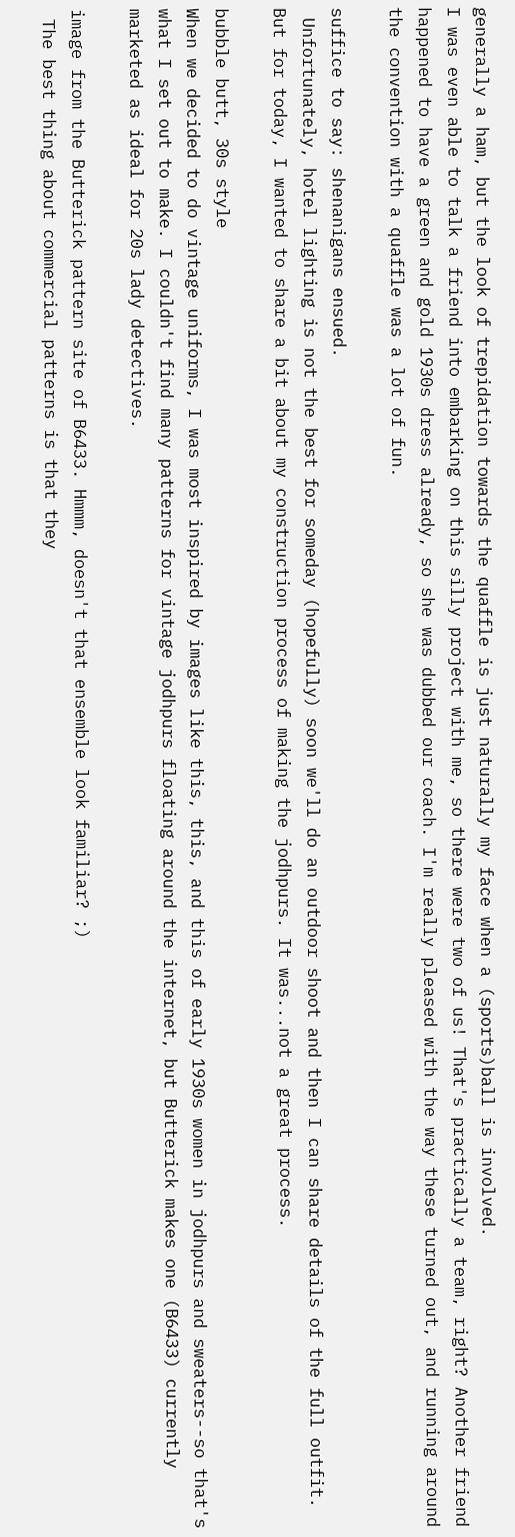generally a ham, but the look of trepidation towards the quaffle is just naturally my face when a (sports)ball is involved.
I was even able to talk a friend into embarking on this silly project with me, so there were two of us! That's practically a team, right? Another friend happened to have a green and gold 1930s dress already, so she was dubbed our coach. I'm really pleased with the way these turned out, and running around the convention with a quaffle was a lot of fun.

suffice to say: shenanigans ensued.
 Unfortunately, hotel lighting is not the best for someday (hopefully) soon we'll do an outdoor shoot and then I can share details of the full outfit. But for today, I wanted to share a bit about my construction process of making the jodhpurs. It was...not a great process.

bubble butt, 30s style
When we decided to do vintage uniforms, I was most inspired by images like this, this, and this of early 1930s women in jodhpurs and sweaters--so that's what I set out to make. I couldn't find many patterns for vintage jodhpurs floating around the internet, but Butterick makes one (B6433) currently marketed as ideal for 20s lady detectives.

image from the Butterick pattern site of B6433. Hmmm, doesn't that ensemble look familiar? ;)
 The best thing about commercial patterns is that they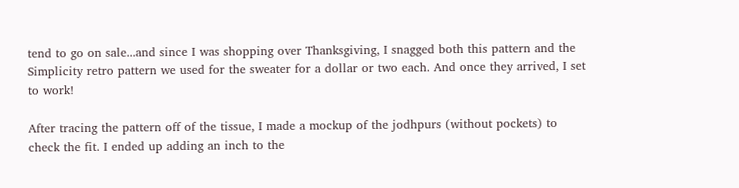tend to go on sale...and since I was shopping over Thanksgiving, I snagged both this pattern and the Simplicity retro pattern we used for the sweater for a dollar or two each. And once they arrived, I set to work!

After tracing the pattern off of the tissue, I made a mockup of the jodhpurs (without pockets) to check the fit. I ended up adding an inch to the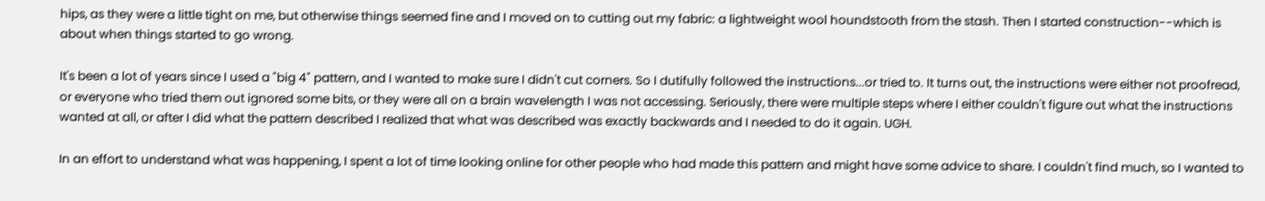hips, as they were a little tight on me, but otherwise things seemed fine and I moved on to cutting out my fabric: a lightweight wool houndstooth from the stash. Then I started construction--which is about when things started to go wrong.

It's been a lot of years since I used a "big 4" pattern, and I wanted to make sure I didn't cut corners. So I dutifully followed the instructions...or tried to. It turns out, the instructions were either not proofread, or everyone who tried them out ignored some bits, or they were all on a brain wavelength I was not accessing. Seriously, there were multiple steps where I either couldn't figure out what the instructions wanted at all, or after I did what the pattern described I realized that what was described was exactly backwards and I needed to do it again. UGH.

In an effort to understand what was happening, I spent a lot of time looking online for other people who had made this pattern and might have some advice to share. I couldn't find much, so I wanted to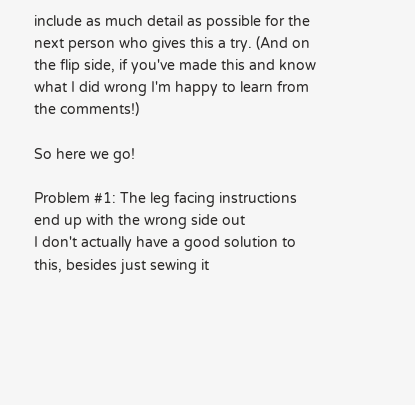include as much detail as possible for the next person who gives this a try. (And on the flip side, if you've made this and know what I did wrong I'm happy to learn from the comments!)

So here we go!

Problem #1: The leg facing instructions end up with the wrong side out
I don't actually have a good solution to this, besides just sewing it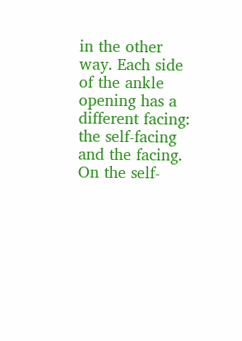in the other way. Each side of the ankle opening has a different facing: the self-facing and the facing.  On the self-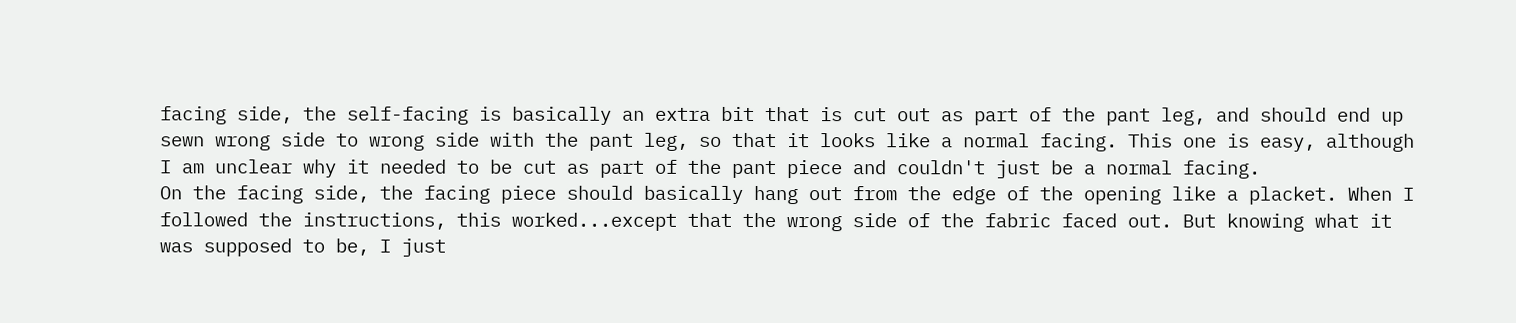facing side, the self-facing is basically an extra bit that is cut out as part of the pant leg, and should end up sewn wrong side to wrong side with the pant leg, so that it looks like a normal facing. This one is easy, although I am unclear why it needed to be cut as part of the pant piece and couldn't just be a normal facing.
On the facing side, the facing piece should basically hang out from the edge of the opening like a placket. When I followed the instructions, this worked...except that the wrong side of the fabric faced out. But knowing what it was supposed to be, I just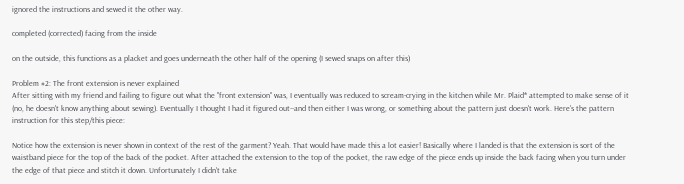ignored the instructions and sewed it the other way.

completed (corrected) facing from the inside

on the outside, this functions as a placket and goes underneath the other half of the opening (I sewed snaps on after this)

Problem #2: The front extension is never explained
After sitting with my friend and failing to figure out what the "front extension" was, I eventually was reduced to scream-crying in the kitchen while Mr. Plaid* attempted to make sense of it (no, he doesn't know anything about sewing). Eventually I thought I had it figured out--and then either I was wrong, or something about the pattern just doesn't work. Here's the pattern instruction for this step/this piece:

Notice how the extension is never shown in context of the rest of the garment? Yeah. That would have made this a lot easier! Basically where I landed is that the extension is sort of the waistband piece for the top of the back of the pocket. After attached the extension to the top of the pocket, the raw edge of the piece ends up inside the back facing when you turn under the edge of that piece and stitch it down. Unfortunately I didn't take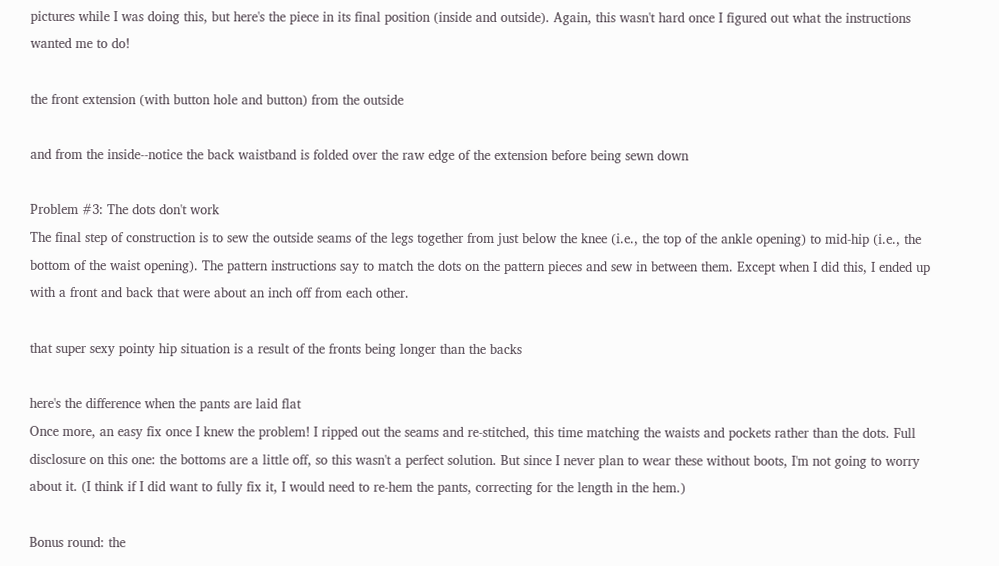pictures while I was doing this, but here's the piece in its final position (inside and outside). Again, this wasn't hard once I figured out what the instructions wanted me to do!

the front extension (with button hole and button) from the outside

and from the inside--notice the back waistband is folded over the raw edge of the extension before being sewn down

Problem #3: The dots don't work
The final step of construction is to sew the outside seams of the legs together from just below the knee (i.e., the top of the ankle opening) to mid-hip (i.e., the bottom of the waist opening). The pattern instructions say to match the dots on the pattern pieces and sew in between them. Except when I did this, I ended up with a front and back that were about an inch off from each other.

that super sexy pointy hip situation is a result of the fronts being longer than the backs

here's the difference when the pants are laid flat
Once more, an easy fix once I knew the problem! I ripped out the seams and re-stitched, this time matching the waists and pockets rather than the dots. Full disclosure on this one: the bottoms are a little off, so this wasn't a perfect solution. But since I never plan to wear these without boots, I'm not going to worry about it. (I think if I did want to fully fix it, I would need to re-hem the pants, correcting for the length in the hem.)

Bonus round: the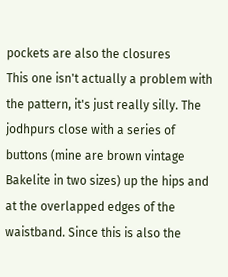pockets are also the closures
This one isn't actually a problem with the pattern, it's just really silly. The jodhpurs close with a series of buttons (mine are brown vintage Bakelite in two sizes) up the hips and at the overlapped edges of the waistband. Since this is also the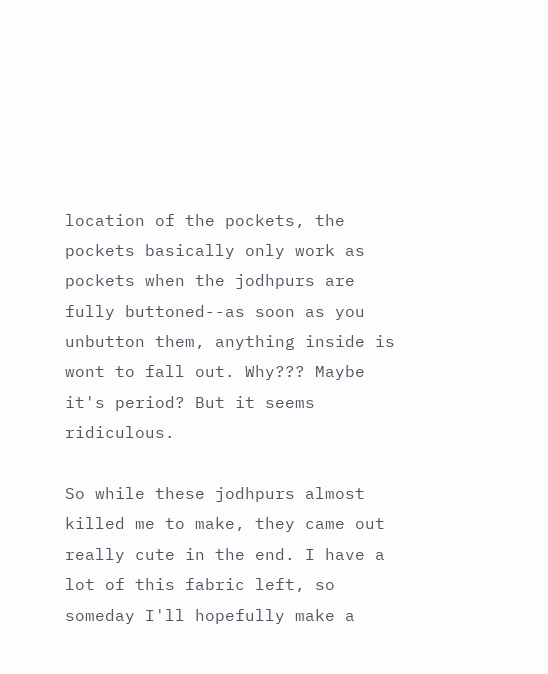location of the pockets, the pockets basically only work as pockets when the jodhpurs are fully buttoned--as soon as you unbutton them, anything inside is wont to fall out. Why??? Maybe it's period? But it seems ridiculous.

So while these jodhpurs almost killed me to make, they came out really cute in the end. I have a lot of this fabric left, so someday I'll hopefully make a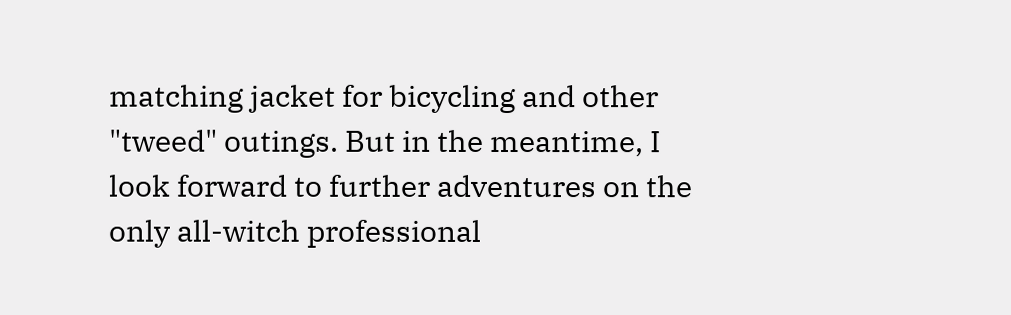matching jacket for bicycling and other "tweed" outings. But in the meantime, I look forward to further adventures on the only all-witch professional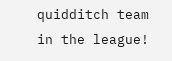quidditch team in the league!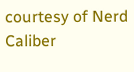courtesy of Nerd Caliber